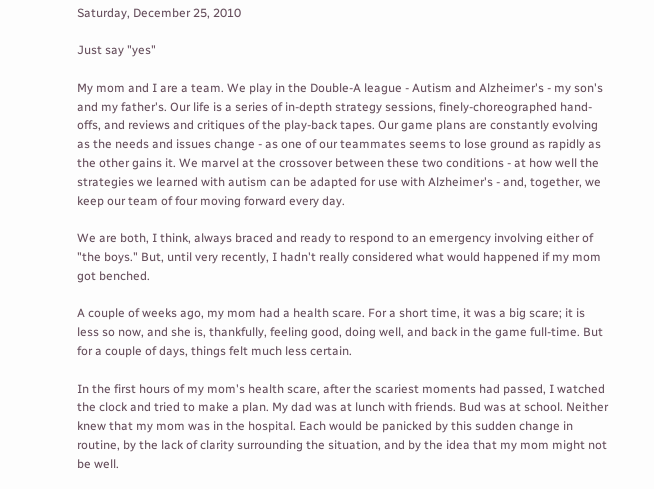Saturday, December 25, 2010

Just say "yes"

My mom and I are a team. We play in the Double-A league - Autism and Alzheimer's - my son's and my father's. Our life is a series of in-depth strategy sessions, finely-choreographed hand-offs, and reviews and critiques of the play-back tapes. Our game plans are constantly evolving as the needs and issues change - as one of our teammates seems to lose ground as rapidly as the other gains it. We marvel at the crossover between these two conditions - at how well the strategies we learned with autism can be adapted for use with Alzheimer's - and, together, we keep our team of four moving forward every day.

We are both, I think, always braced and ready to respond to an emergency involving either of "the boys." But, until very recently, I hadn't really considered what would happened if my mom got benched.

A couple of weeks ago, my mom had a health scare. For a short time, it was a big scare; it is less so now, and she is, thankfully, feeling good, doing well, and back in the game full-time. But for a couple of days, things felt much less certain.

In the first hours of my mom's health scare, after the scariest moments had passed, I watched the clock and tried to make a plan. My dad was at lunch with friends. Bud was at school. Neither knew that my mom was in the hospital. Each would be panicked by this sudden change in routine, by the lack of clarity surrounding the situation, and by the idea that my mom might not be well.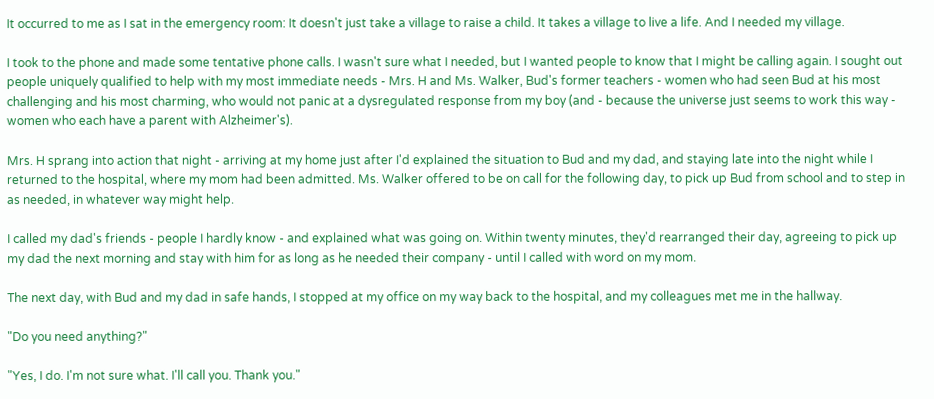It occurred to me as I sat in the emergency room: It doesn't just take a village to raise a child. It takes a village to live a life. And I needed my village.

I took to the phone and made some tentative phone calls. I wasn't sure what I needed, but I wanted people to know that I might be calling again. I sought out people uniquely qualified to help with my most immediate needs - Mrs. H and Ms. Walker, Bud's former teachers - women who had seen Bud at his most challenging and his most charming, who would not panic at a dysregulated response from my boy (and - because the universe just seems to work this way - women who each have a parent with Alzheimer's).

Mrs. H sprang into action that night - arriving at my home just after I'd explained the situation to Bud and my dad, and staying late into the night while I returned to the hospital, where my mom had been admitted. Ms. Walker offered to be on call for the following day, to pick up Bud from school and to step in as needed, in whatever way might help.

I called my dad's friends - people I hardly know - and explained what was going on. Within twenty minutes, they'd rearranged their day, agreeing to pick up my dad the next morning and stay with him for as long as he needed their company - until I called with word on my mom.

The next day, with Bud and my dad in safe hands, I stopped at my office on my way back to the hospital, and my colleagues met me in the hallway.

"Do you need anything?"

"Yes, I do. I'm not sure what. I'll call you. Thank you."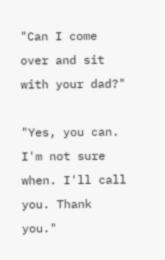"Can I come over and sit with your dad?"

"Yes, you can. I'm not sure when. I'll call you. Thank you."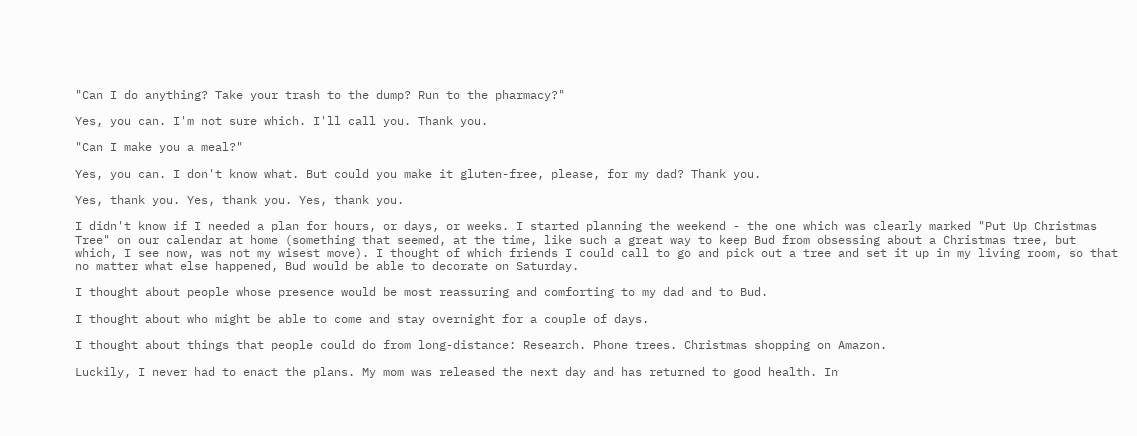"Can I do anything? Take your trash to the dump? Run to the pharmacy?"

Yes, you can. I'm not sure which. I'll call you. Thank you.

"Can I make you a meal?"

Yes, you can. I don't know what. But could you make it gluten-free, please, for my dad? Thank you.

Yes, thank you. Yes, thank you. Yes, thank you.

I didn't know if I needed a plan for hours, or days, or weeks. I started planning the weekend - the one which was clearly marked "Put Up Christmas Tree" on our calendar at home (something that seemed, at the time, like such a great way to keep Bud from obsessing about a Christmas tree, but which, I see now, was not my wisest move). I thought of which friends I could call to go and pick out a tree and set it up in my living room, so that no matter what else happened, Bud would be able to decorate on Saturday.

I thought about people whose presence would be most reassuring and comforting to my dad and to Bud.

I thought about who might be able to come and stay overnight for a couple of days.

I thought about things that people could do from long-distance: Research. Phone trees. Christmas shopping on Amazon.

Luckily, I never had to enact the plans. My mom was released the next day and has returned to good health. In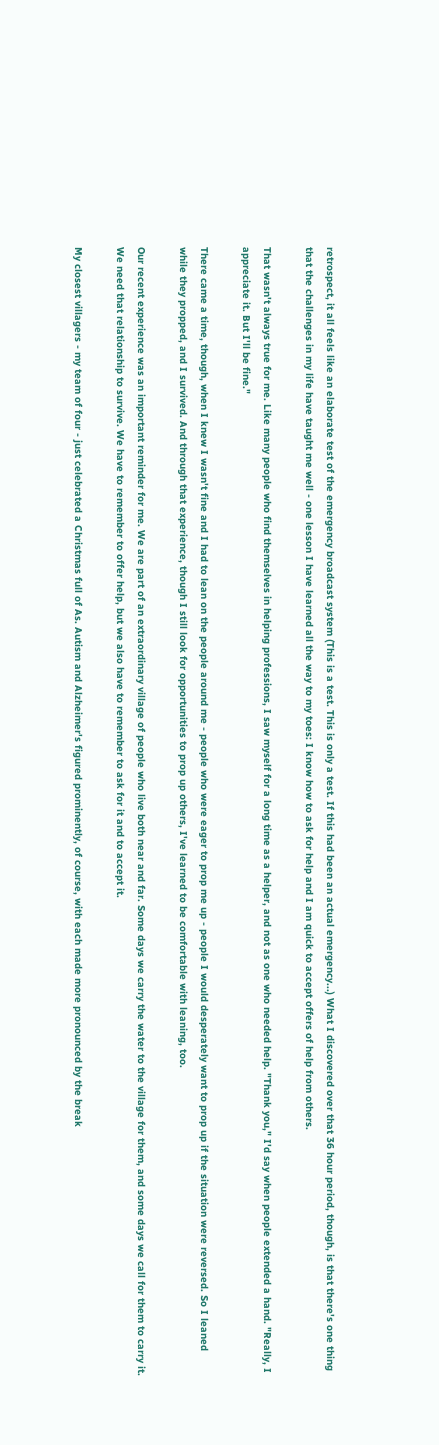retrospect, it all feels like an elaborate test of the emergency broadcast system (This is a test. This is only a test. If this had been an actual emergency...) What I discovered over that 36 hour period, though, is that there's one thing that the challenges in my life have taught me well - one lesson I have learned all the way to my toes: I know how to ask for help and I am quick to accept offers of help from others.

That wasn't always true for me. Like many people who find themselves in helping professions, I saw myself for a long time as a helper, and not as one who needed help. "Thank you," I'd say when people extended a hand. "Really, I appreciate it. But I'll be fine."

There came a time, though, when I knew I wasn't fine and I had to lean on the people around me - people who were eager to prop me up - people I would desperately want to prop up if the situation were reversed. So I leaned while they propped, and I survived. And through that experience, though I still look for opportunities to prop up others, I've learned to be comfortable with leaning, too.

Our recent experience was an important reminder for me. We are part of an extraordinary village of people who live both near and far. Some days we carry the water to the village for them, and some days we call for them to carry it. We need that relationship to survive. We have to remember to offer help, but we also have to remember to ask for it and to accept it.

My closest villagers - my team of four - just celebrated a Christmas full of As. Autism and Alzheimer's figured prominently, of course, with each made more pronounced by the break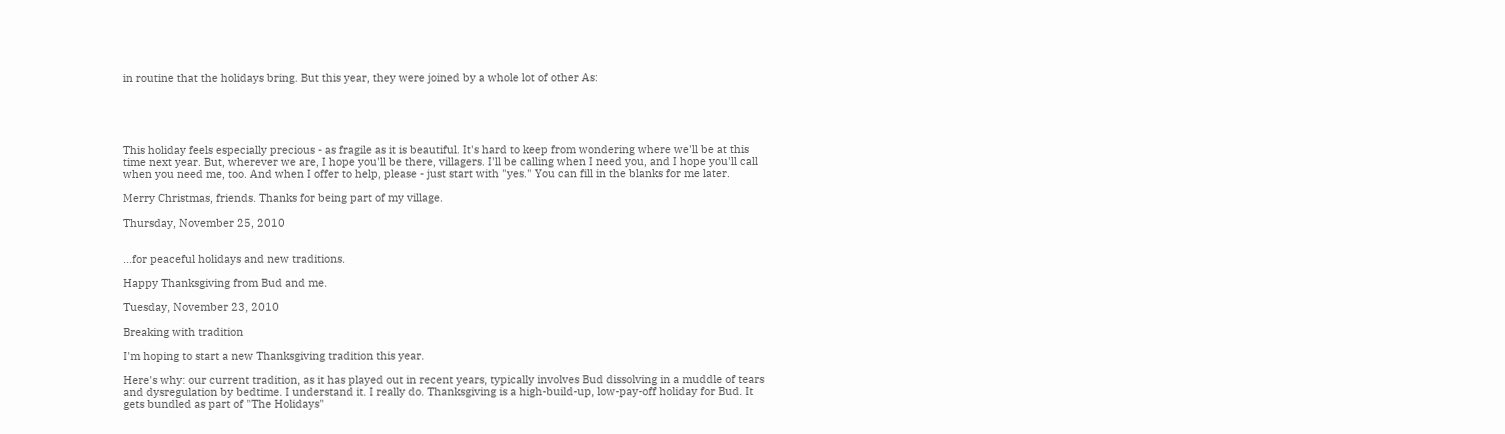in routine that the holidays bring. But this year, they were joined by a whole lot of other As:





This holiday feels especially precious - as fragile as it is beautiful. It's hard to keep from wondering where we'll be at this time next year. But, wherever we are, I hope you'll be there, villagers. I'll be calling when I need you, and I hope you'll call when you need me, too. And when I offer to help, please - just start with "yes." You can fill in the blanks for me later.

Merry Christmas, friends. Thanks for being part of my village.

Thursday, November 25, 2010


...for peaceful holidays and new traditions.

Happy Thanksgiving from Bud and me.

Tuesday, November 23, 2010

Breaking with tradition

I'm hoping to start a new Thanksgiving tradition this year.

Here's why: our current tradition, as it has played out in recent years, typically involves Bud dissolving in a muddle of tears and dysregulation by bedtime. I understand it. I really do. Thanksgiving is a high-build-up, low-pay-off holiday for Bud. It gets bundled as part of "The Holidays"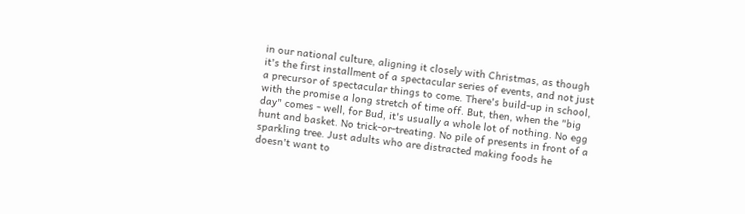in our national culture, aligning it closely with Christmas, as though it's the first installment of a spectacular series of events, and not just a precursor of spectacular things to come. There's build-up in school, with the promise a long stretch of time off. But, then, when the "big day" comes - well, for Bud, it's usually a whole lot of nothing. No egg hunt and basket. No trick-or-treating. No pile of presents in front of a sparkling tree. Just adults who are distracted making foods he doesn't want to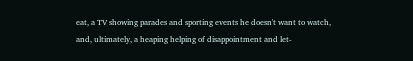eat, a TV showing parades and sporting events he doesn't want to watch, and, ultimately, a heaping helping of disappointment and let-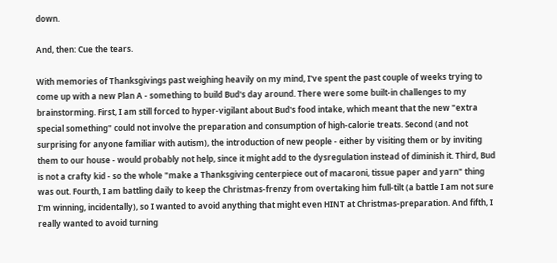down.

And, then: Cue the tears.

With memories of Thanksgivings past weighing heavily on my mind, I've spent the past couple of weeks trying to come up with a new Plan A - something to build Bud's day around. There were some built-in challenges to my brainstorming. First, I am still forced to hyper-vigilant about Bud's food intake, which meant that the new "extra special something" could not involve the preparation and consumption of high-calorie treats. Second (and not surprising for anyone familiar with autism), the introduction of new people - either by visiting them or by inviting them to our house - would probably not help, since it might add to the dysregulation instead of diminish it. Third, Bud is not a crafty kid - so the whole "make a Thanksgiving centerpiece out of macaroni, tissue paper and yarn" thing was out. Fourth, I am battling daily to keep the Christmas-frenzy from overtaking him full-tilt (a battle I am not sure I'm winning, incidentally), so I wanted to avoid anything that might even HINT at Christmas-preparation. And fifth, I really wanted to avoid turning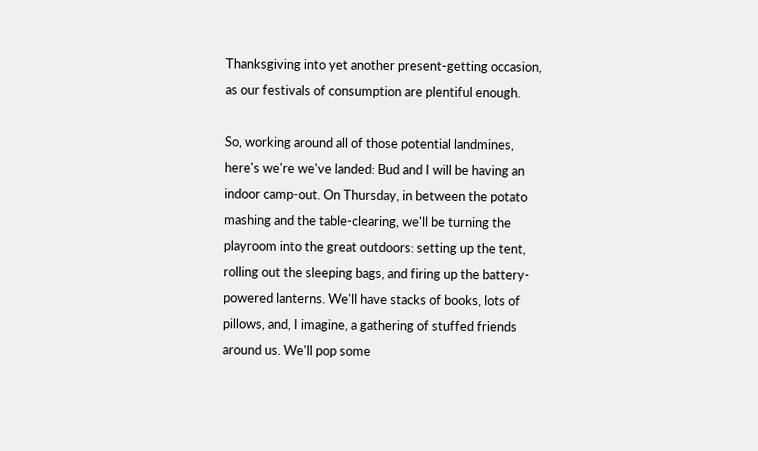Thanksgiving into yet another present-getting occasion, as our festivals of consumption are plentiful enough.

So, working around all of those potential landmines, here's we're we've landed: Bud and I will be having an indoor camp-out. On Thursday, in between the potato mashing and the table-clearing, we'll be turning the playroom into the great outdoors: setting up the tent, rolling out the sleeping bags, and firing up the battery-powered lanterns. We'll have stacks of books, lots of pillows, and, I imagine, a gathering of stuffed friends around us. We'll pop some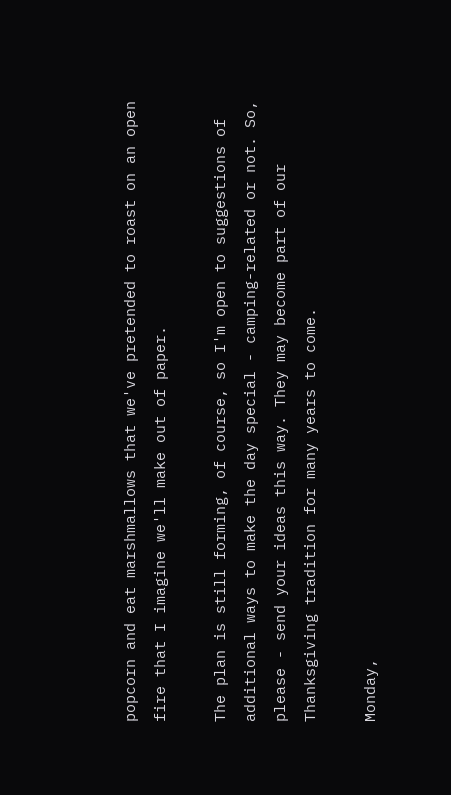popcorn and eat marshmallows that we've pretended to roast on an open fire that I imagine we'll make out of paper.

The plan is still forming, of course, so I'm open to suggestions of additional ways to make the day special - camping-related or not. So, please - send your ideas this way. They may become part of our Thanksgiving tradition for many years to come.

Monday,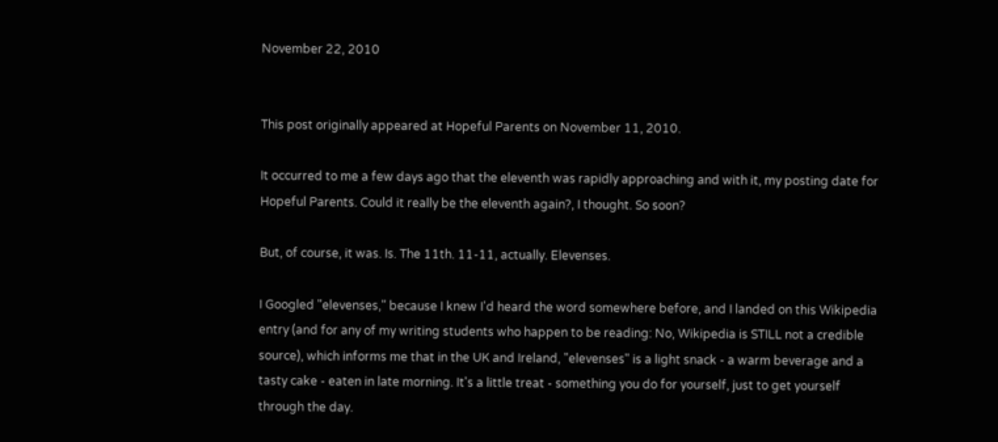November 22, 2010


This post originally appeared at Hopeful Parents on November 11, 2010.

It occurred to me a few days ago that the eleventh was rapidly approaching and with it, my posting date for Hopeful Parents. Could it really be the eleventh again?, I thought. So soon?

But, of course, it was. Is. The 11th. 11-11, actually. Elevenses.

I Googled "elevenses," because I knew I'd heard the word somewhere before, and I landed on this Wikipedia entry (and for any of my writing students who happen to be reading: No, Wikipedia is STILL not a credible source), which informs me that in the UK and Ireland, "elevenses" is a light snack - a warm beverage and a tasty cake - eaten in late morning. It's a little treat - something you do for yourself, just to get yourself through the day.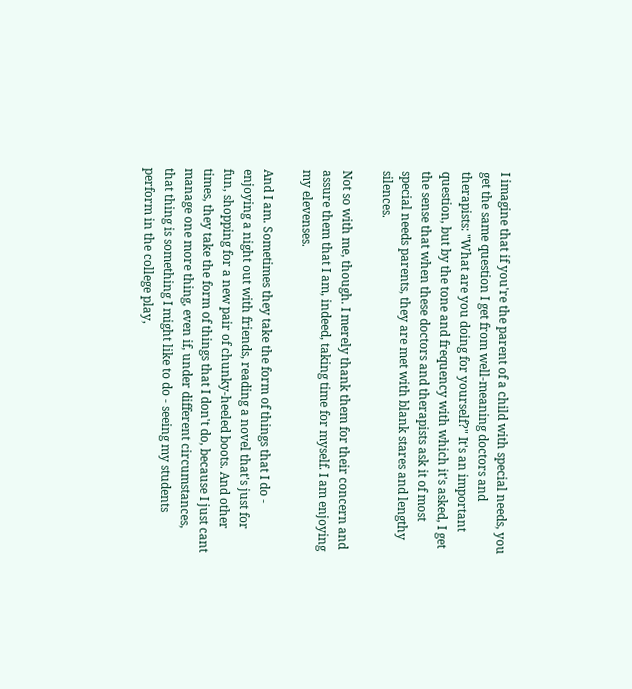I imagine that if you're the parent of a child with special needs, you get the same question I get from well-meaning doctors and therapists: "What are you doing for yourself?" It's an important question, but by the tone and frequency with which it's asked, I get the sense that when these doctors and therapists ask it of most special needs parents, they are met with blank stares and lengthy silences.

Not so with me, though. I merely thank them for their concern and assure them that I am, indeed, taking time for myself. I am enjoying my elevenses.

And I am. Sometimes they take the form of things that I do - enjoying a night out with friends, reading a novel that's just for fun, shopping for a new pair of chunky-heeled boots. And other times, they take the form of things that I don't do, because I just cant manage one more thing, even if, under different circumstances, that thing is something I might like to do - seeing my students perform in the college play,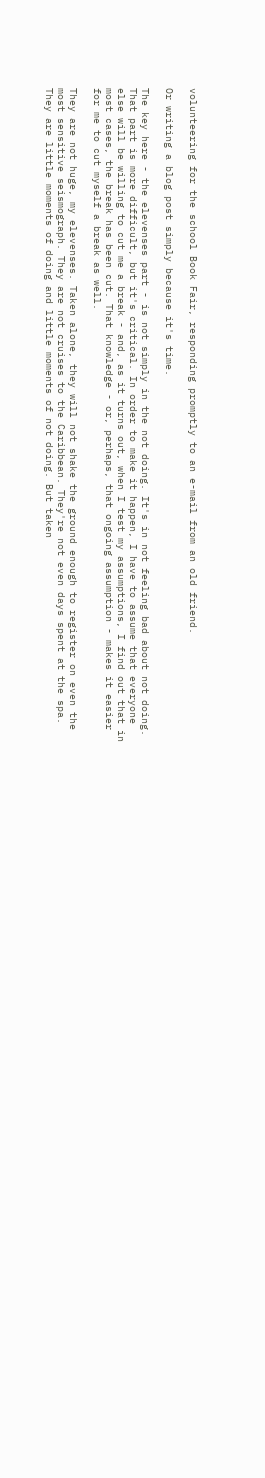volunteering for the school Book Fair, responding promptly to an e-mail from an old friend.

Or writing a blog post simply because it's time.

The key here - the elevenses part - is not simply in the not doing. It's in not feeling bad about not doing. That part is more difficult, but it's critical. In order to make it happen, I have to assume that everyone else will be willing to cut me a break - and, as it turns out, when I test my assumptions, I find out that in most cases, the break has been cut. That knowledge - or, perhaps, that ongoing assumption - makes it easier for me to cut myself a break as well.

They are not huge, my elevenses. Taken alone, they will not shake the ground enough to register on even the most sensitive seismograph. They are not cruises to the Caribbean. They're not even days spent at the spa. They are little moments of doing and little moments of not doing. But taken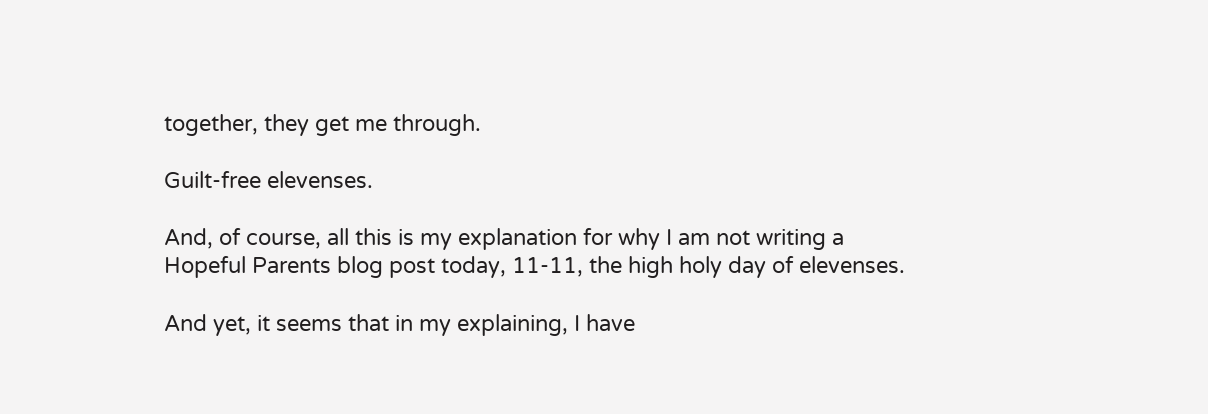together, they get me through.

Guilt-free elevenses.

And, of course, all this is my explanation for why I am not writing a Hopeful Parents blog post today, 11-11, the high holy day of elevenses.

And yet, it seems that in my explaining, I have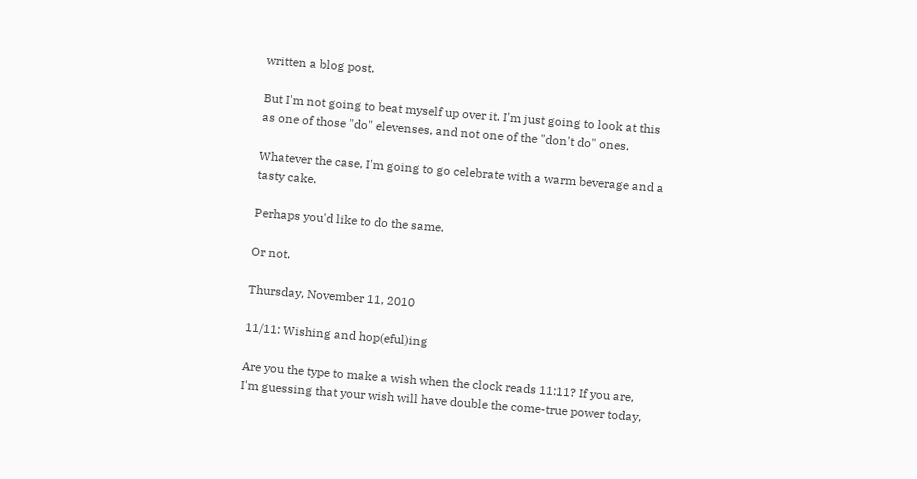written a blog post.

But I'm not going to beat myself up over it. I'm just going to look at this as one of those "do" elevenses, and not one of the "don't do" ones.

Whatever the case, I'm going to go celebrate with a warm beverage and a tasty cake.

Perhaps you'd like to do the same.

Or not.

Thursday, November 11, 2010

11/11: Wishing and hop(eful)ing

Are you the type to make a wish when the clock reads 11:11? If you are, I'm guessing that your wish will have double the come-true power today,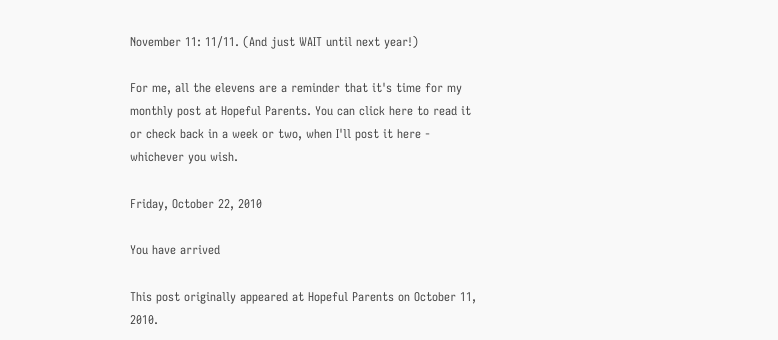November 11: 11/11. (And just WAIT until next year!)

For me, all the elevens are a reminder that it's time for my monthly post at Hopeful Parents. You can click here to read it or check back in a week or two, when I'll post it here - whichever you wish.

Friday, October 22, 2010

You have arrived

This post originally appeared at Hopeful Parents on October 11, 2010.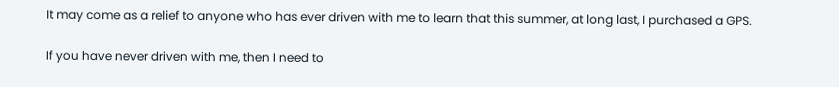It may come as a relief to anyone who has ever driven with me to learn that this summer, at long last, I purchased a GPS.

If you have never driven with me, then I need to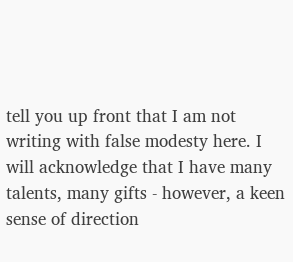tell you up front that I am not writing with false modesty here. I will acknowledge that I have many talents, many gifts - however, a keen sense of direction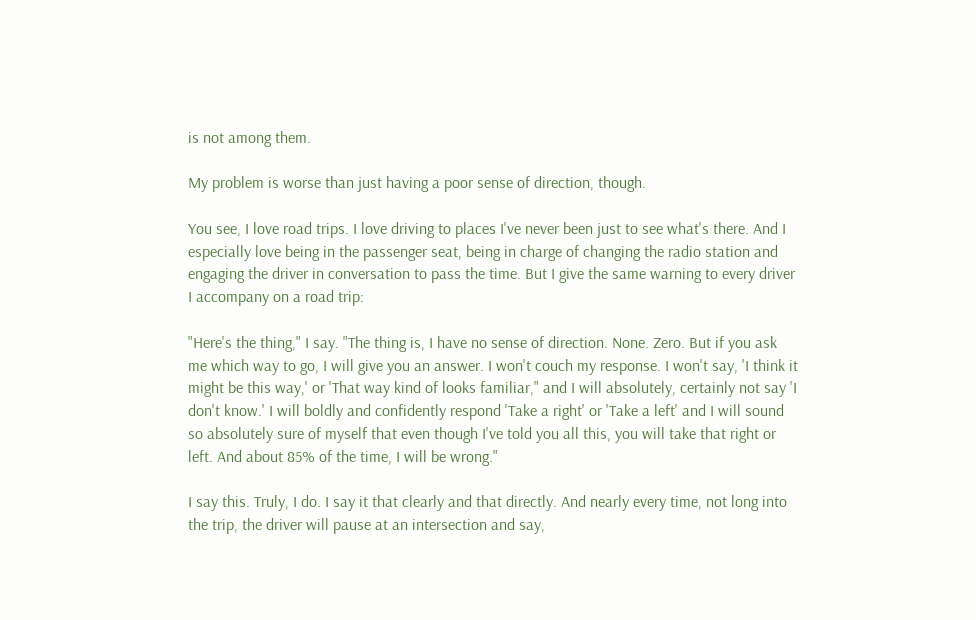is not among them.

My problem is worse than just having a poor sense of direction, though.

You see, I love road trips. I love driving to places I've never been just to see what's there. And I especially love being in the passenger seat, being in charge of changing the radio station and engaging the driver in conversation to pass the time. But I give the same warning to every driver I accompany on a road trip:

"Here's the thing," I say. "The thing is, I have no sense of direction. None. Zero. But if you ask me which way to go, I will give you an answer. I won't couch my response. I won't say, 'I think it might be this way,' or 'That way kind of looks familiar," and I will absolutely, certainly not say 'I don't know.' I will boldly and confidently respond 'Take a right' or 'Take a left' and I will sound so absolutely sure of myself that even though I've told you all this, you will take that right or left. And about 85% of the time, I will be wrong."

I say this. Truly, I do. I say it that clearly and that directly. And nearly every time, not long into the trip, the driver will pause at an intersection and say,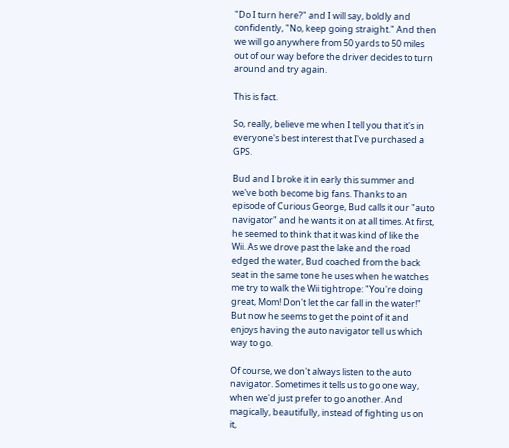"Do I turn here?" and I will say, boldly and confidently, "No, keep going straight." And then we will go anywhere from 50 yards to 50 miles out of our way before the driver decides to turn around and try again.

This is fact.

So, really, believe me when I tell you that it's in everyone's best interest that I've purchased a GPS.

Bud and I broke it in early this summer and we've both become big fans. Thanks to an episode of Curious George, Bud calls it our "auto navigator" and he wants it on at all times. At first, he seemed to think that it was kind of like the Wii. As we drove past the lake and the road edged the water, Bud coached from the back seat in the same tone he uses when he watches me try to walk the Wii tightrope: "You're doing great, Mom! Don't let the car fall in the water!" But now he seems to get the point of it and enjoys having the auto navigator tell us which way to go.

Of course, we don't always listen to the auto navigator. Sometimes it tells us to go one way, when we'd just prefer to go another. And magically, beautifully, instead of fighting us on it,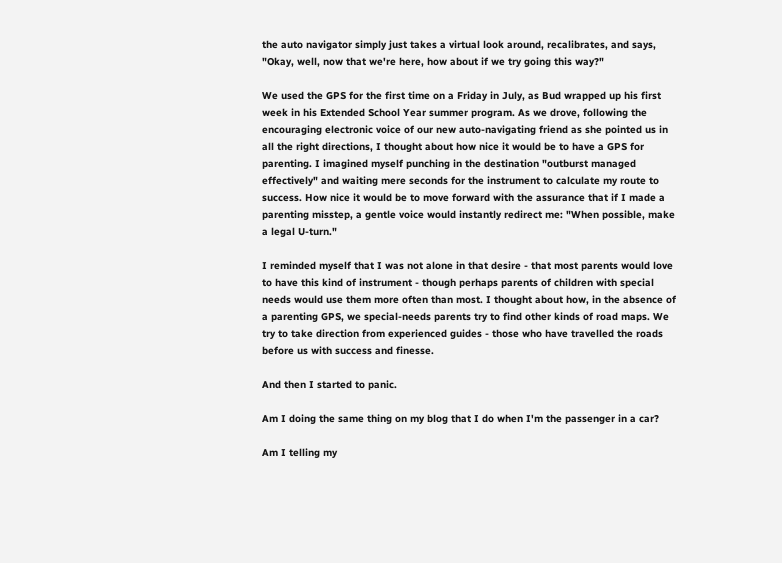the auto navigator simply just takes a virtual look around, recalibrates, and says, "Okay, well, now that we're here, how about if we try going this way?"

We used the GPS for the first time on a Friday in July, as Bud wrapped up his first week in his Extended School Year summer program. As we drove, following the encouraging electronic voice of our new auto-navigating friend as she pointed us in all the right directions, I thought about how nice it would be to have a GPS for parenting. I imagined myself punching in the destination "outburst managed effectively" and waiting mere seconds for the instrument to calculate my route to success. How nice it would be to move forward with the assurance that if I made a parenting misstep, a gentle voice would instantly redirect me: "When possible, make a legal U-turn."

I reminded myself that I was not alone in that desire - that most parents would love to have this kind of instrument - though perhaps parents of children with special needs would use them more often than most. I thought about how, in the absence of a parenting GPS, we special-needs parents try to find other kinds of road maps. We try to take direction from experienced guides - those who have travelled the roads before us with success and finesse.

And then I started to panic.

Am I doing the same thing on my blog that I do when I'm the passenger in a car?

Am I telling my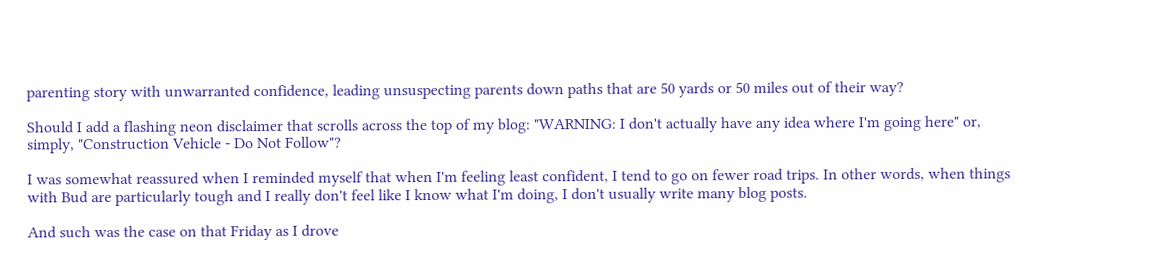parenting story with unwarranted confidence, leading unsuspecting parents down paths that are 50 yards or 50 miles out of their way?

Should I add a flashing neon disclaimer that scrolls across the top of my blog: "WARNING: I don't actually have any idea where I'm going here" or, simply, "Construction Vehicle - Do Not Follow"?

I was somewhat reassured when I reminded myself that when I'm feeling least confident, I tend to go on fewer road trips. In other words, when things with Bud are particularly tough and I really don't feel like I know what I'm doing, I don't usually write many blog posts.

And such was the case on that Friday as I drove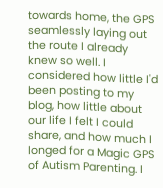towards home, the GPS seamlessly laying out the route I already knew so well. I considered how little I'd been posting to my blog, how little about our life I felt I could share, and how much I longed for a Magic GPS of Autism Parenting. I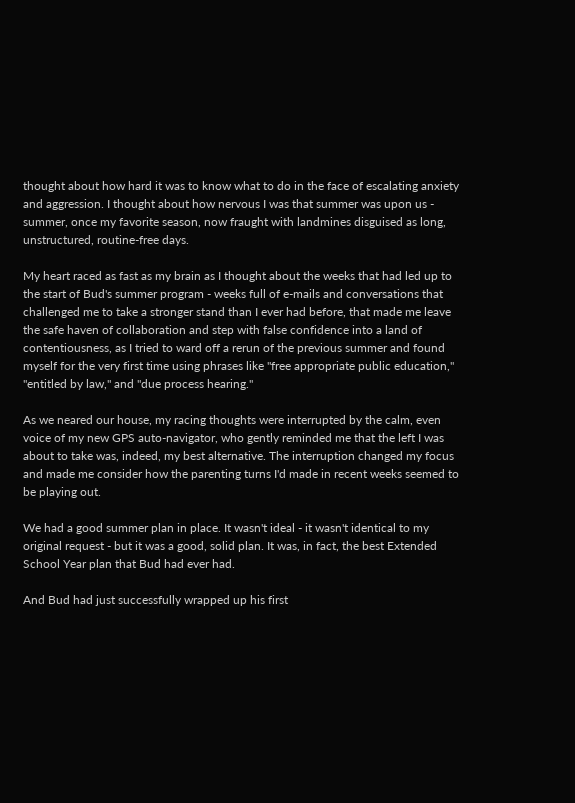thought about how hard it was to know what to do in the face of escalating anxiety and aggression. I thought about how nervous I was that summer was upon us - summer, once my favorite season, now fraught with landmines disguised as long, unstructured, routine-free days.

My heart raced as fast as my brain as I thought about the weeks that had led up to the start of Bud's summer program - weeks full of e-mails and conversations that challenged me to take a stronger stand than I ever had before, that made me leave the safe haven of collaboration and step with false confidence into a land of contentiousness, as I tried to ward off a rerun of the previous summer and found myself for the very first time using phrases like "free appropriate public education," "entitled by law," and "due process hearing."

As we neared our house, my racing thoughts were interrupted by the calm, even voice of my new GPS auto-navigator, who gently reminded me that the left I was about to take was, indeed, my best alternative. The interruption changed my focus and made me consider how the parenting turns I'd made in recent weeks seemed to be playing out.

We had a good summer plan in place. It wasn't ideal - it wasn't identical to my original request - but it was a good, solid plan. It was, in fact, the best Extended School Year plan that Bud had ever had.

And Bud had just successfully wrapped up his first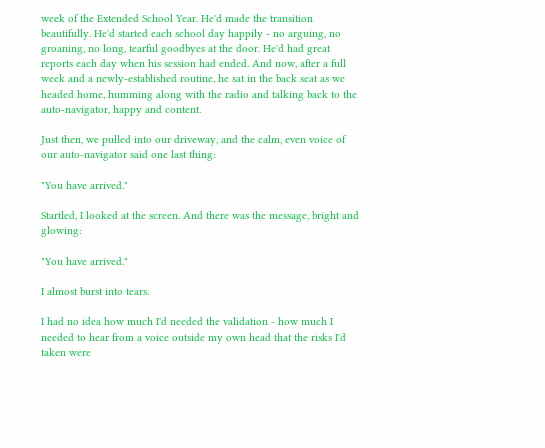week of the Extended School Year. He'd made the transition beautifully. He'd started each school day happily - no arguing, no groaning, no long, tearful goodbyes at the door. He'd had great reports each day when his session had ended. And now, after a full week and a newly-established routine, he sat in the back seat as we headed home, humming along with the radio and talking back to the auto-navigator, happy and content.

Just then, we pulled into our driveway, and the calm, even voice of our auto-navigator said one last thing:

"You have arrived."

Startled, I looked at the screen. And there was the message, bright and glowing:

"You have arrived."

I almost burst into tears.

I had no idea how much I'd needed the validation - how much I needed to hear from a voice outside my own head that the risks I'd taken were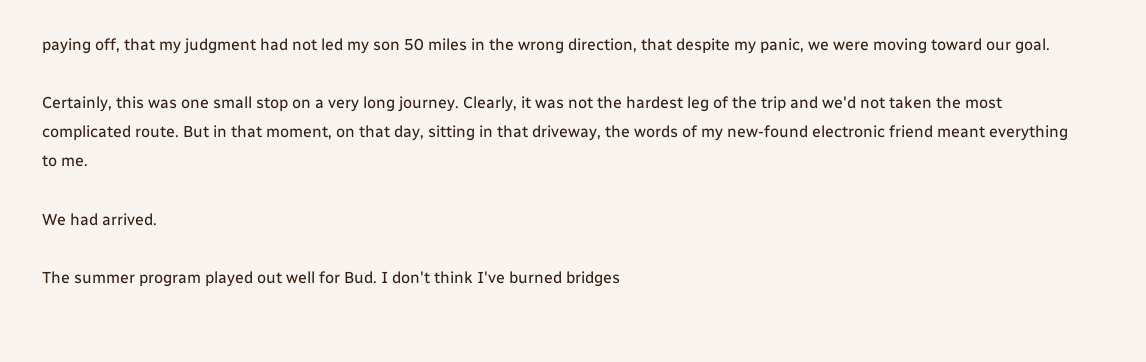paying off, that my judgment had not led my son 50 miles in the wrong direction, that despite my panic, we were moving toward our goal.

Certainly, this was one small stop on a very long journey. Clearly, it was not the hardest leg of the trip and we'd not taken the most complicated route. But in that moment, on that day, sitting in that driveway, the words of my new-found electronic friend meant everything to me.

We had arrived.

The summer program played out well for Bud. I don't think I've burned bridges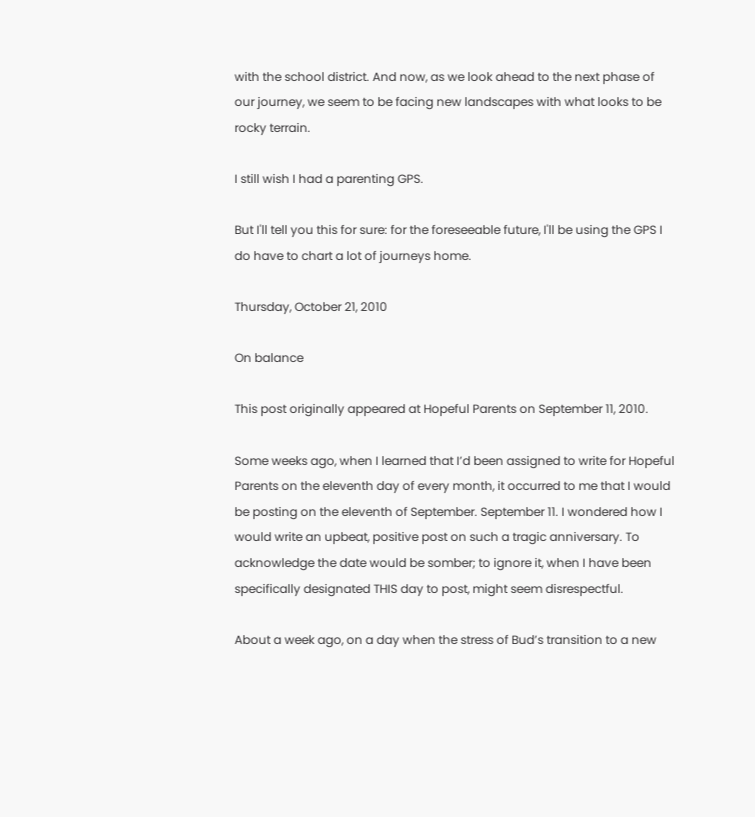with the school district. And now, as we look ahead to the next phase of our journey, we seem to be facing new landscapes with what looks to be rocky terrain.

I still wish I had a parenting GPS.

But I'll tell you this for sure: for the foreseeable future, I'll be using the GPS I do have to chart a lot of journeys home.

Thursday, October 21, 2010

On balance

This post originally appeared at Hopeful Parents on September 11, 2010.

Some weeks ago, when I learned that I’d been assigned to write for Hopeful Parents on the eleventh day of every month, it occurred to me that I would be posting on the eleventh of September. September 11. I wondered how I would write an upbeat, positive post on such a tragic anniversary. To acknowledge the date would be somber; to ignore it, when I have been specifically designated THIS day to post, might seem disrespectful.

About a week ago, on a day when the stress of Bud’s transition to a new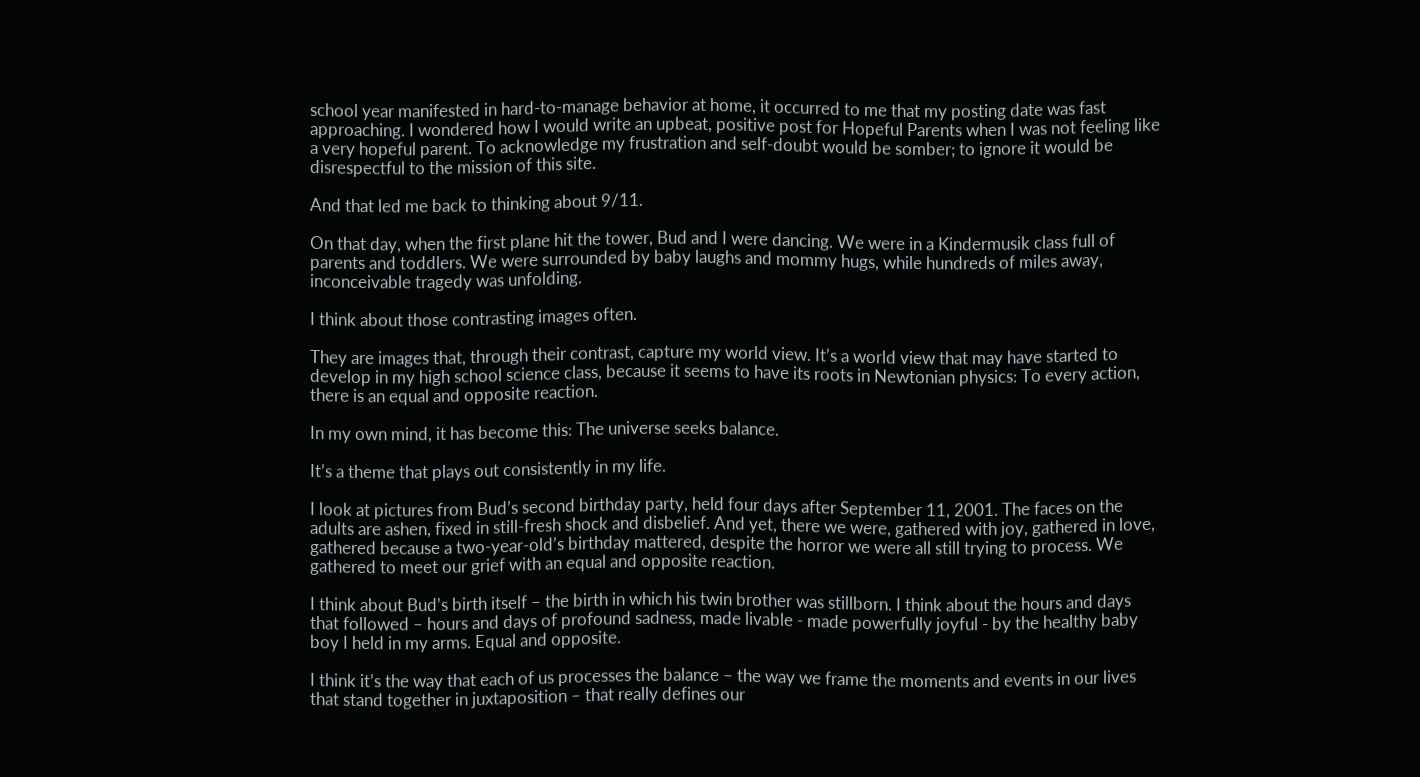school year manifested in hard-to-manage behavior at home, it occurred to me that my posting date was fast approaching. I wondered how I would write an upbeat, positive post for Hopeful Parents when I was not feeling like a very hopeful parent. To acknowledge my frustration and self-doubt would be somber; to ignore it would be disrespectful to the mission of this site.

And that led me back to thinking about 9/11.

On that day, when the first plane hit the tower, Bud and I were dancing. We were in a Kindermusik class full of parents and toddlers. We were surrounded by baby laughs and mommy hugs, while hundreds of miles away, inconceivable tragedy was unfolding.

I think about those contrasting images often.

They are images that, through their contrast, capture my world view. It’s a world view that may have started to develop in my high school science class, because it seems to have its roots in Newtonian physics: To every action, there is an equal and opposite reaction.

In my own mind, it has become this: The universe seeks balance.

It’s a theme that plays out consistently in my life.

I look at pictures from Bud’s second birthday party, held four days after September 11, 2001. The faces on the adults are ashen, fixed in still-fresh shock and disbelief. And yet, there we were, gathered with joy, gathered in love, gathered because a two-year-old’s birthday mattered, despite the horror we were all still trying to process. We gathered to meet our grief with an equal and opposite reaction.

I think about Bud’s birth itself – the birth in which his twin brother was stillborn. I think about the hours and days that followed – hours and days of profound sadness, made livable - made powerfully joyful - by the healthy baby boy I held in my arms. Equal and opposite.

I think it’s the way that each of us processes the balance – the way we frame the moments and events in our lives that stand together in juxtaposition – that really defines our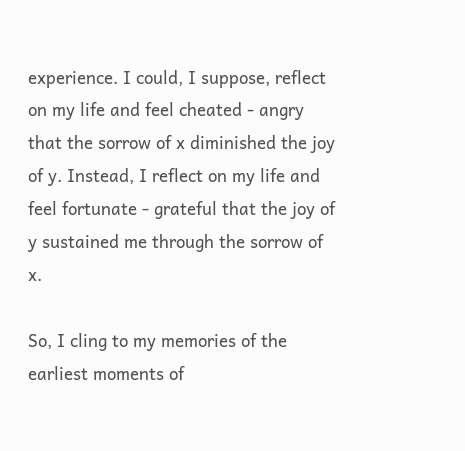experience. I could, I suppose, reflect on my life and feel cheated - angry that the sorrow of x diminished the joy of y. Instead, I reflect on my life and feel fortunate - grateful that the joy of y sustained me through the sorrow of x.

So, I cling to my memories of the earliest moments of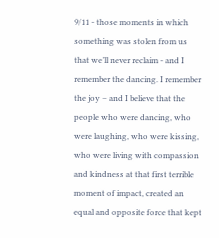9/11 - those moments in which something was stolen from us that we’ll never reclaim - and I remember the dancing. I remember the joy – and I believe that the people who were dancing, who were laughing, who were kissing, who were living with compassion and kindness at that first terrible moment of impact, created an equal and opposite force that kept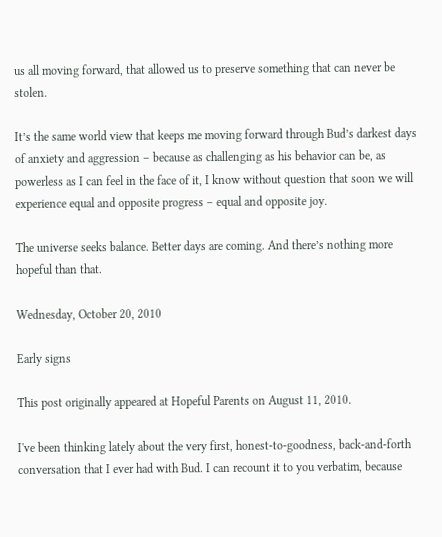us all moving forward, that allowed us to preserve something that can never be stolen.

It’s the same world view that keeps me moving forward through Bud’s darkest days of anxiety and aggression – because as challenging as his behavior can be, as powerless as I can feel in the face of it, I know without question that soon we will experience equal and opposite progress – equal and opposite joy.

The universe seeks balance. Better days are coming. And there’s nothing more hopeful than that.

Wednesday, October 20, 2010

Early signs

This post originally appeared at Hopeful Parents on August 11, 2010.

I've been thinking lately about the very first, honest-to-goodness, back-and-forth conversation that I ever had with Bud. I can recount it to you verbatim, because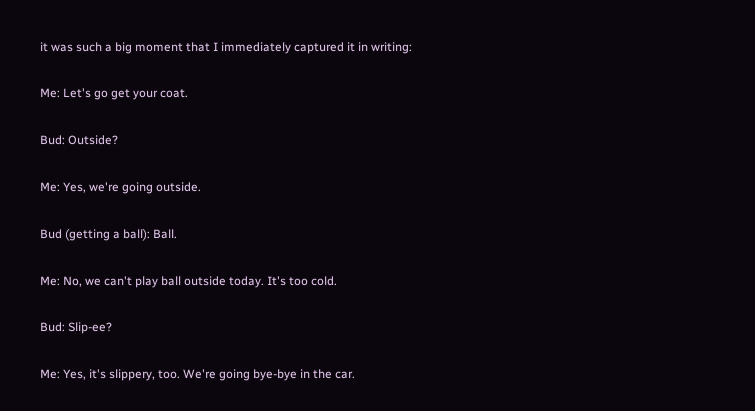it was such a big moment that I immediately captured it in writing:

Me: Let's go get your coat.

Bud: Outside?

Me: Yes, we're going outside.

Bud (getting a ball): Ball.

Me: No, we can't play ball outside today. It's too cold.

Bud: Slip-ee?

Me: Yes, it's slippery, too. We're going bye-bye in the car.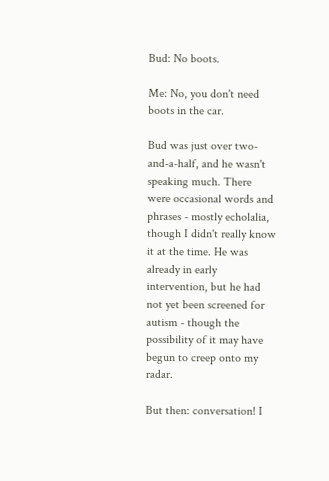Bud: No boots.

Me: No, you don't need boots in the car.

Bud was just over two-and-a-half, and he wasn't speaking much. There were occasional words and phrases - mostly echolalia, though I didn't really know it at the time. He was already in early intervention, but he had not yet been screened for autism - though the possibility of it may have begun to creep onto my radar.

But then: conversation! I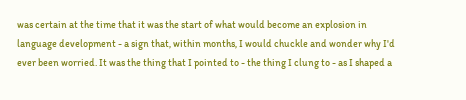was certain at the time that it was the start of what would become an explosion in language development - a sign that, within months, I would chuckle and wonder why I'd ever been worried. It was the thing that I pointed to - the thing I clung to - as I shaped a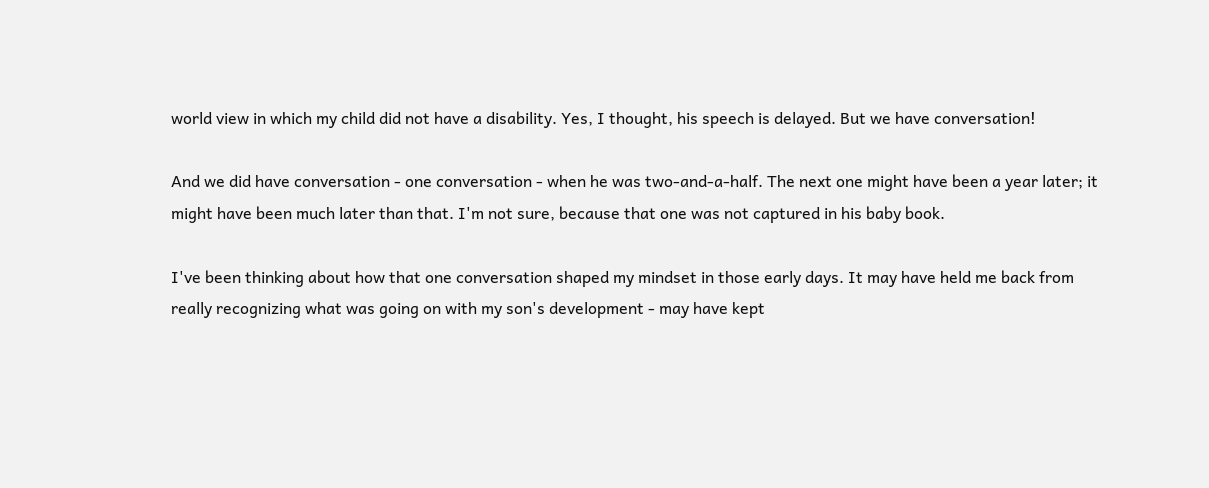world view in which my child did not have a disability. Yes, I thought, his speech is delayed. But we have conversation!

And we did have conversation - one conversation - when he was two-and-a-half. The next one might have been a year later; it might have been much later than that. I'm not sure, because that one was not captured in his baby book.

I've been thinking about how that one conversation shaped my mindset in those early days. It may have held me back from really recognizing what was going on with my son's development - may have kept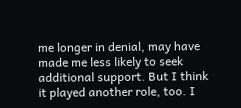me longer in denial, may have made me less likely to seek additional support. But I think it played another role, too. I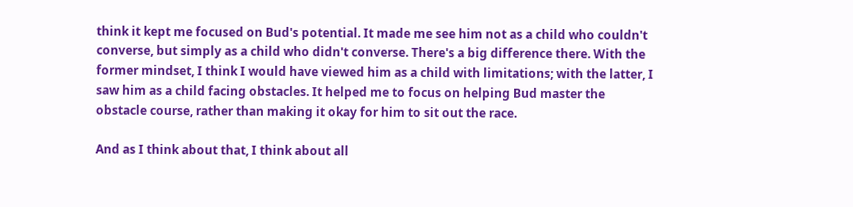think it kept me focused on Bud's potential. It made me see him not as a child who couldn't converse, but simply as a child who didn't converse. There's a big difference there. With the former mindset, I think I would have viewed him as a child with limitations; with the latter, I saw him as a child facing obstacles. It helped me to focus on helping Bud master the obstacle course, rather than making it okay for him to sit out the race.

And as I think about that, I think about all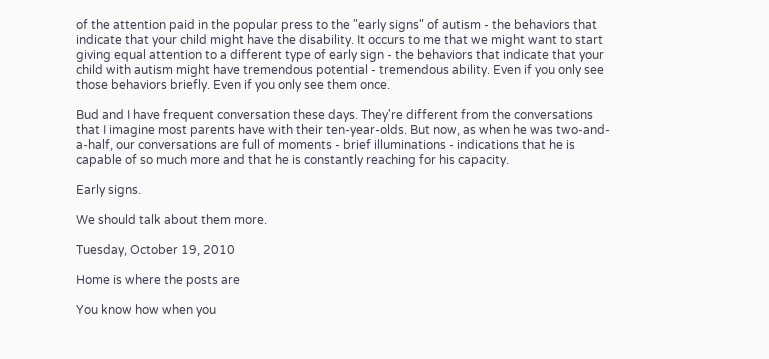of the attention paid in the popular press to the "early signs" of autism - the behaviors that indicate that your child might have the disability. It occurs to me that we might want to start giving equal attention to a different type of early sign - the behaviors that indicate that your child with autism might have tremendous potential - tremendous ability. Even if you only see those behaviors briefly. Even if you only see them once.

Bud and I have frequent conversation these days. They're different from the conversations that I imagine most parents have with their ten-year-olds. But now, as when he was two-and-a-half, our conversations are full of moments - brief illuminations - indications that he is capable of so much more and that he is constantly reaching for his capacity.

Early signs.

We should talk about them more.

Tuesday, October 19, 2010

Home is where the posts are

You know how when you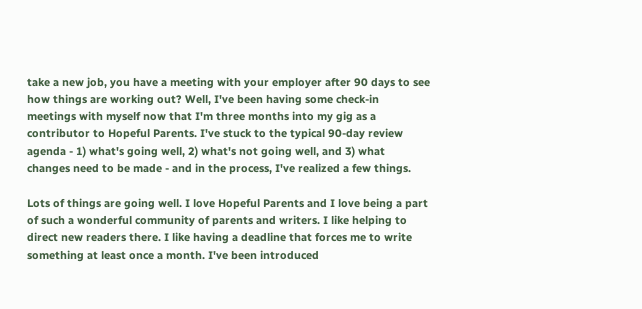take a new job, you have a meeting with your employer after 90 days to see how things are working out? Well, I've been having some check-in meetings with myself now that I'm three months into my gig as a contributor to Hopeful Parents. I've stuck to the typical 90-day review agenda - 1) what's going well, 2) what's not going well, and 3) what changes need to be made - and in the process, I've realized a few things.

Lots of things are going well. I love Hopeful Parents and I love being a part of such a wonderful community of parents and writers. I like helping to direct new readers there. I like having a deadline that forces me to write something at least once a month. I've been introduced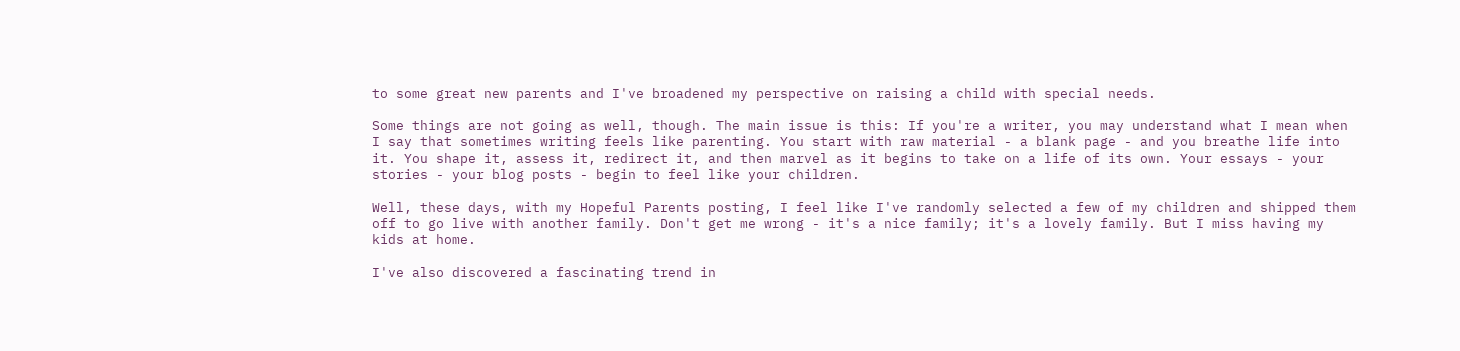to some great new parents and I've broadened my perspective on raising a child with special needs.

Some things are not going as well, though. The main issue is this: If you're a writer, you may understand what I mean when I say that sometimes writing feels like parenting. You start with raw material - a blank page - and you breathe life into it. You shape it, assess it, redirect it, and then marvel as it begins to take on a life of its own. Your essays - your stories - your blog posts - begin to feel like your children.

Well, these days, with my Hopeful Parents posting, I feel like I've randomly selected a few of my children and shipped them off to go live with another family. Don't get me wrong - it's a nice family; it's a lovely family. But I miss having my kids at home.

I've also discovered a fascinating trend in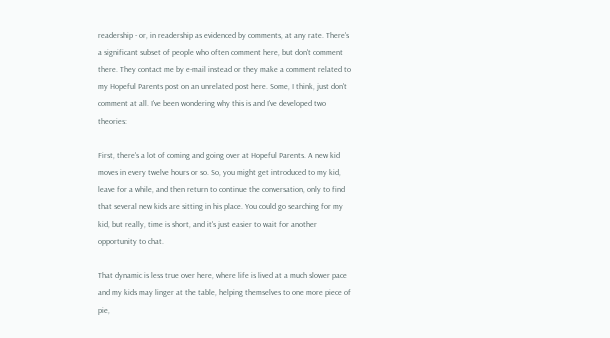readership - or, in readership as evidenced by comments, at any rate. There's a significant subset of people who often comment here, but don't comment there. They contact me by e-mail instead or they make a comment related to my Hopeful Parents post on an unrelated post here. Some, I think, just don't comment at all. I've been wondering why this is and I've developed two theories:

First, there's a lot of coming and going over at Hopeful Parents. A new kid moves in every twelve hours or so. So, you might get introduced to my kid, leave for a while, and then return to continue the conversation, only to find that several new kids are sitting in his place. You could go searching for my kid, but really, time is short, and it's just easier to wait for another opportunity to chat.

That dynamic is less true over here, where life is lived at a much slower pace and my kids may linger at the table, helping themselves to one more piece of pie,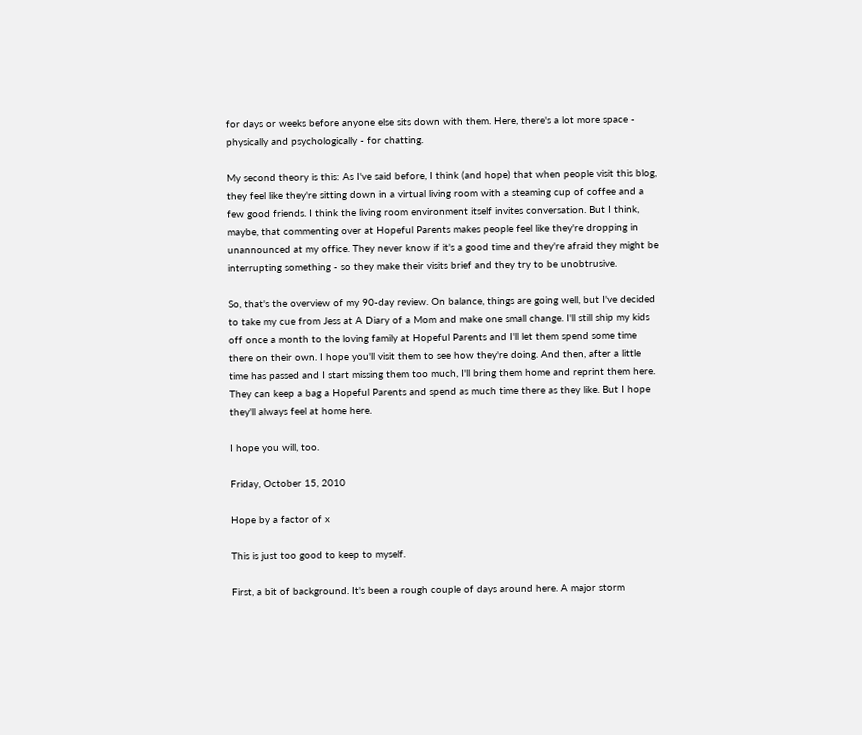for days or weeks before anyone else sits down with them. Here, there's a lot more space - physically and psychologically - for chatting.

My second theory is this: As I've said before, I think (and hope) that when people visit this blog, they feel like they're sitting down in a virtual living room with a steaming cup of coffee and a few good friends. I think the living room environment itself invites conversation. But I think, maybe, that commenting over at Hopeful Parents makes people feel like they're dropping in unannounced at my office. They never know if it's a good time and they're afraid they might be interrupting something - so they make their visits brief and they try to be unobtrusive.

So, that's the overview of my 90-day review. On balance, things are going well, but I've decided to take my cue from Jess at A Diary of a Mom and make one small change. I'll still ship my kids off once a month to the loving family at Hopeful Parents and I'll let them spend some time there on their own. I hope you'll visit them to see how they're doing. And then, after a little time has passed and I start missing them too much, I'll bring them home and reprint them here. They can keep a bag a Hopeful Parents and spend as much time there as they like. But I hope they'll always feel at home here.

I hope you will, too.

Friday, October 15, 2010

Hope by a factor of x

This is just too good to keep to myself.

First, a bit of background. It's been a rough couple of days around here. A major storm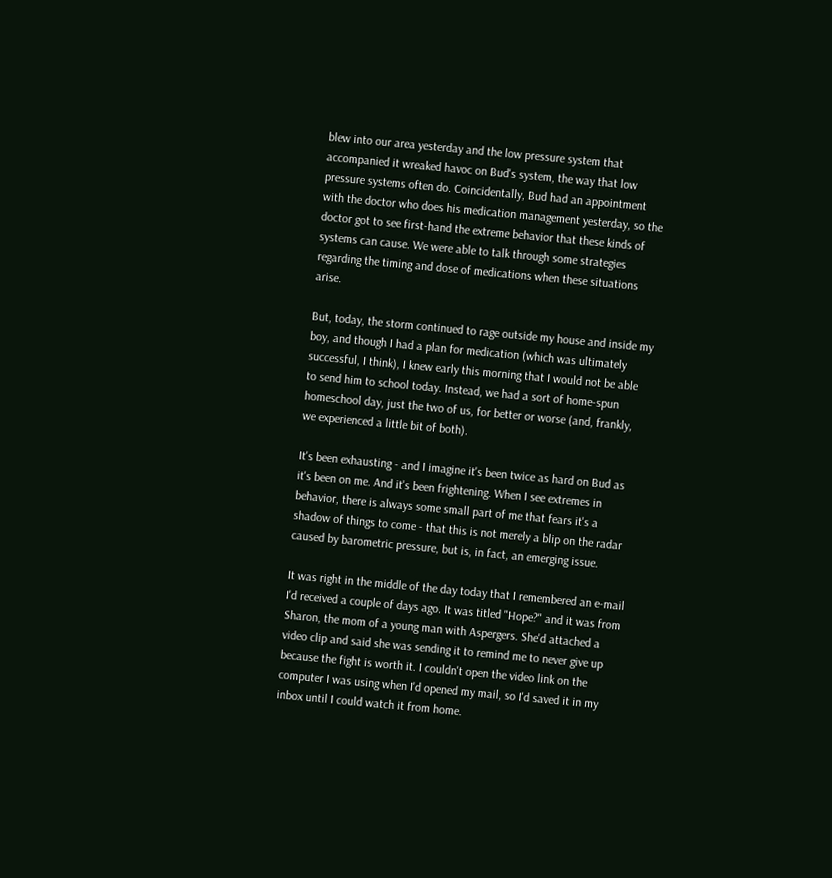blew into our area yesterday and the low pressure system that accompanied it wreaked havoc on Bud's system, the way that low pressure systems often do. Coincidentally, Bud had an appointment with the doctor who does his medication management yesterday, so the doctor got to see first-hand the extreme behavior that these kinds of systems can cause. We were able to talk through some strategies regarding the timing and dose of medications when these situations arise.

But, today, the storm continued to rage outside my house and inside my boy, and though I had a plan for medication (which was ultimately successful, I think), I knew early this morning that I would not be able to send him to school today. Instead, we had a sort of home-spun homeschool day, just the two of us, for better or worse (and, frankly, we experienced a little bit of both).

It's been exhausting - and I imagine it's been twice as hard on Bud as it's been on me. And it's been frightening. When I see extremes in behavior, there is always some small part of me that fears it's a shadow of things to come - that this is not merely a blip on the radar caused by barometric pressure, but is, in fact, an emerging issue.

It was right in the middle of the day today that I remembered an e-mail I'd received a couple of days ago. It was titled "Hope?" and it was from Sharon, the mom of a young man with Aspergers. She'd attached a video clip and said she was sending it to remind me to never give up because the fight is worth it. I couldn't open the video link on the computer I was using when I'd opened my mail, so I'd saved it in my inbox until I could watch it from home.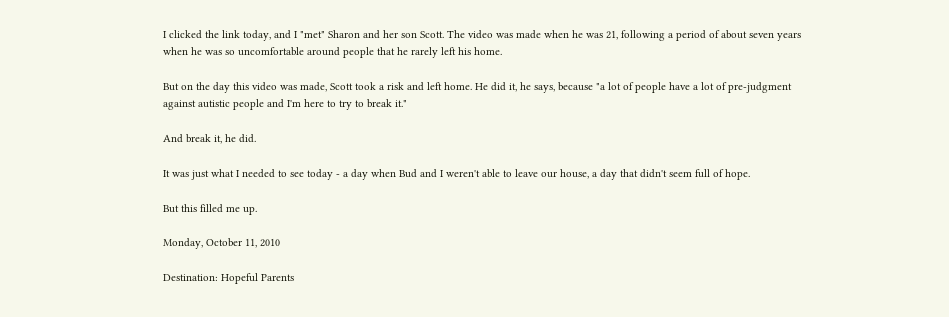I clicked the link today, and I "met" Sharon and her son Scott. The video was made when he was 21, following a period of about seven years when he was so uncomfortable around people that he rarely left his home.

But on the day this video was made, Scott took a risk and left home. He did it, he says, because "a lot of people have a lot of pre-judgment against autistic people and I'm here to try to break it."

And break it, he did.

It was just what I needed to see today - a day when Bud and I weren't able to leave our house, a day that didn't seem full of hope.

But this filled me up.

Monday, October 11, 2010

Destination: Hopeful Parents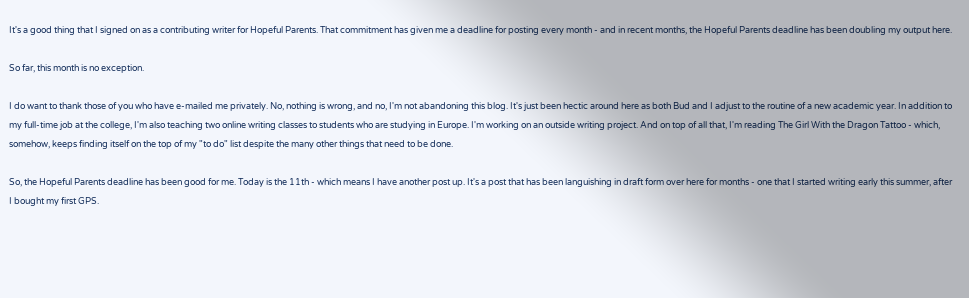It's a good thing that I signed on as a contributing writer for Hopeful Parents. That commitment has given me a deadline for posting every month - and in recent months, the Hopeful Parents deadline has been doubling my output here.

So far, this month is no exception.

I do want to thank those of you who have e-mailed me privately. No, nothing is wrong, and no, I'm not abandoning this blog. It's just been hectic around here as both Bud and I adjust to the routine of a new academic year. In addition to my full-time job at the college, I'm also teaching two online writing classes to students who are studying in Europe. I'm working on an outside writing project. And on top of all that, I'm reading The Girl With the Dragon Tattoo - which, somehow, keeps finding itself on the top of my "to do" list despite the many other things that need to be done.

So, the Hopeful Parents deadline has been good for me. Today is the 11th - which means I have another post up. It's a post that has been languishing in draft form over here for months - one that I started writing early this summer, after I bought my first GPS.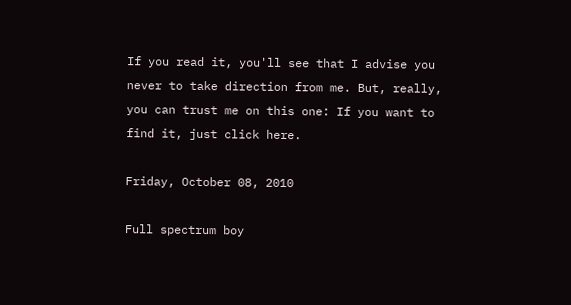If you read it, you'll see that I advise you never to take direction from me. But, really, you can trust me on this one: If you want to find it, just click here.

Friday, October 08, 2010

Full spectrum boy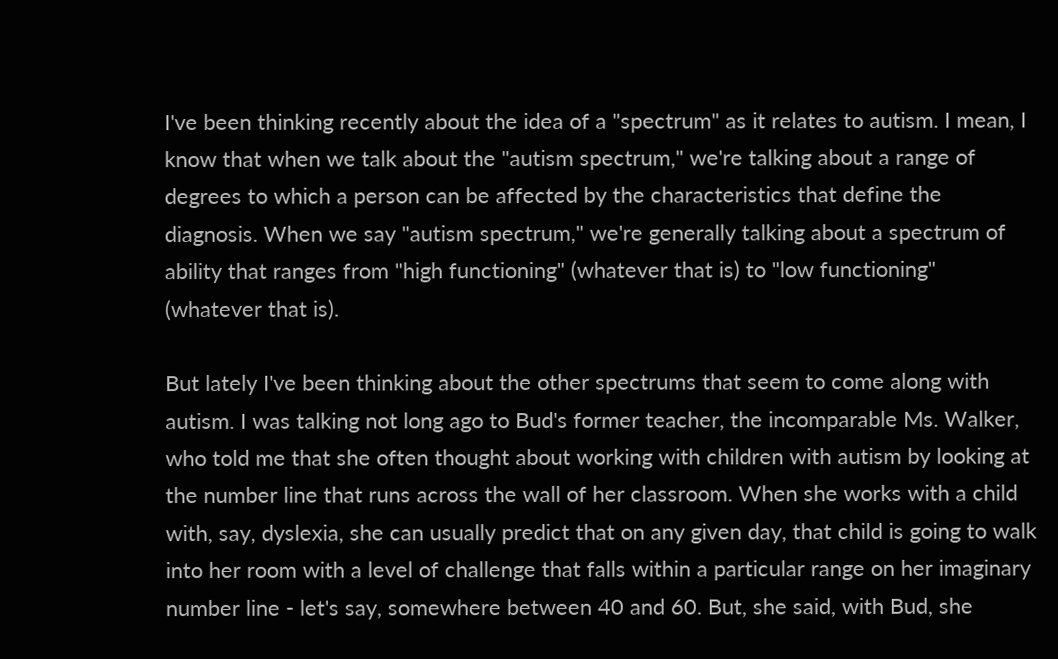I've been thinking recently about the idea of a "spectrum" as it relates to autism. I mean, I know that when we talk about the "autism spectrum," we're talking about a range of degrees to which a person can be affected by the characteristics that define the diagnosis. When we say "autism spectrum," we're generally talking about a spectrum of ability that ranges from "high functioning" (whatever that is) to "low functioning" (whatever that is).

But lately I've been thinking about the other spectrums that seem to come along with autism. I was talking not long ago to Bud's former teacher, the incomparable Ms. Walker, who told me that she often thought about working with children with autism by looking at the number line that runs across the wall of her classroom. When she works with a child with, say, dyslexia, she can usually predict that on any given day, that child is going to walk into her room with a level of challenge that falls within a particular range on her imaginary number line - let's say, somewhere between 40 and 60. But, she said, with Bud, she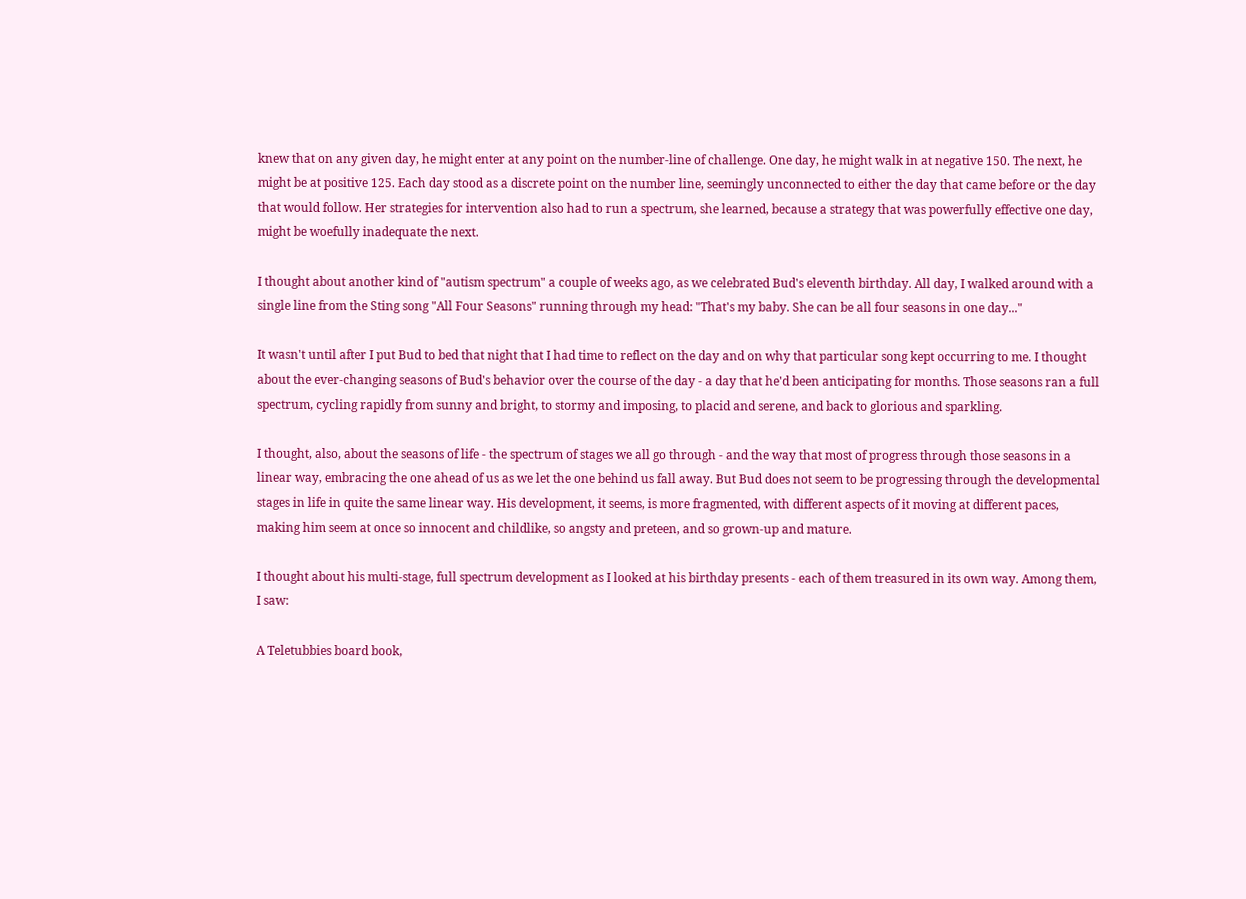knew that on any given day, he might enter at any point on the number-line of challenge. One day, he might walk in at negative 150. The next, he might be at positive 125. Each day stood as a discrete point on the number line, seemingly unconnected to either the day that came before or the day that would follow. Her strategies for intervention also had to run a spectrum, she learned, because a strategy that was powerfully effective one day, might be woefully inadequate the next.

I thought about another kind of "autism spectrum" a couple of weeks ago, as we celebrated Bud's eleventh birthday. All day, I walked around with a single line from the Sting song "All Four Seasons" running through my head: "That's my baby. She can be all four seasons in one day..."

It wasn't until after I put Bud to bed that night that I had time to reflect on the day and on why that particular song kept occurring to me. I thought about the ever-changing seasons of Bud's behavior over the course of the day - a day that he'd been anticipating for months. Those seasons ran a full spectrum, cycling rapidly from sunny and bright, to stormy and imposing, to placid and serene, and back to glorious and sparkling.

I thought, also, about the seasons of life - the spectrum of stages we all go through - and the way that most of progress through those seasons in a linear way, embracing the one ahead of us as we let the one behind us fall away. But Bud does not seem to be progressing through the developmental stages in life in quite the same linear way. His development, it seems, is more fragmented, with different aspects of it moving at different paces, making him seem at once so innocent and childlike, so angsty and preteen, and so grown-up and mature.

I thought about his multi-stage, full spectrum development as I looked at his birthday presents - each of them treasured in its own way. Among them, I saw:

A Teletubbies board book,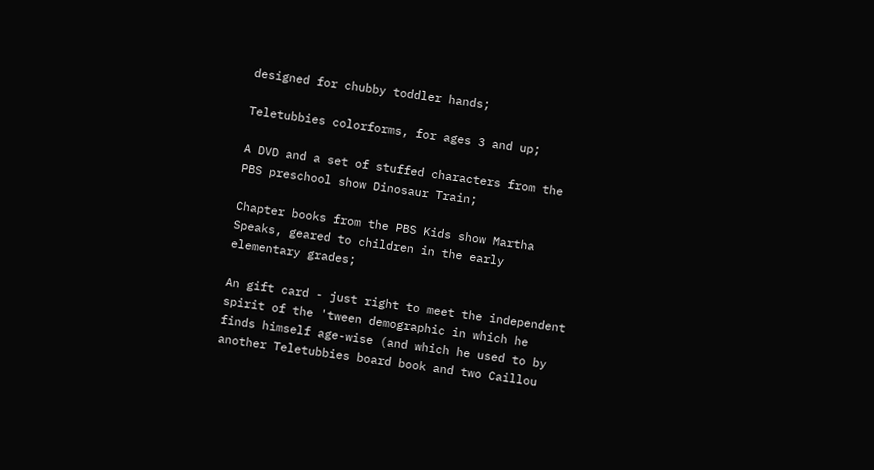designed for chubby toddler hands;

Teletubbies colorforms, for ages 3 and up;

A DVD and a set of stuffed characters from the PBS preschool show Dinosaur Train;

Chapter books from the PBS Kids show Martha Speaks, geared to children in the early elementary grades;

An gift card - just right to meet the independent spirit of the 'tween demographic in which he finds himself age-wise (and which he used to by another Teletubbies board book and two Caillou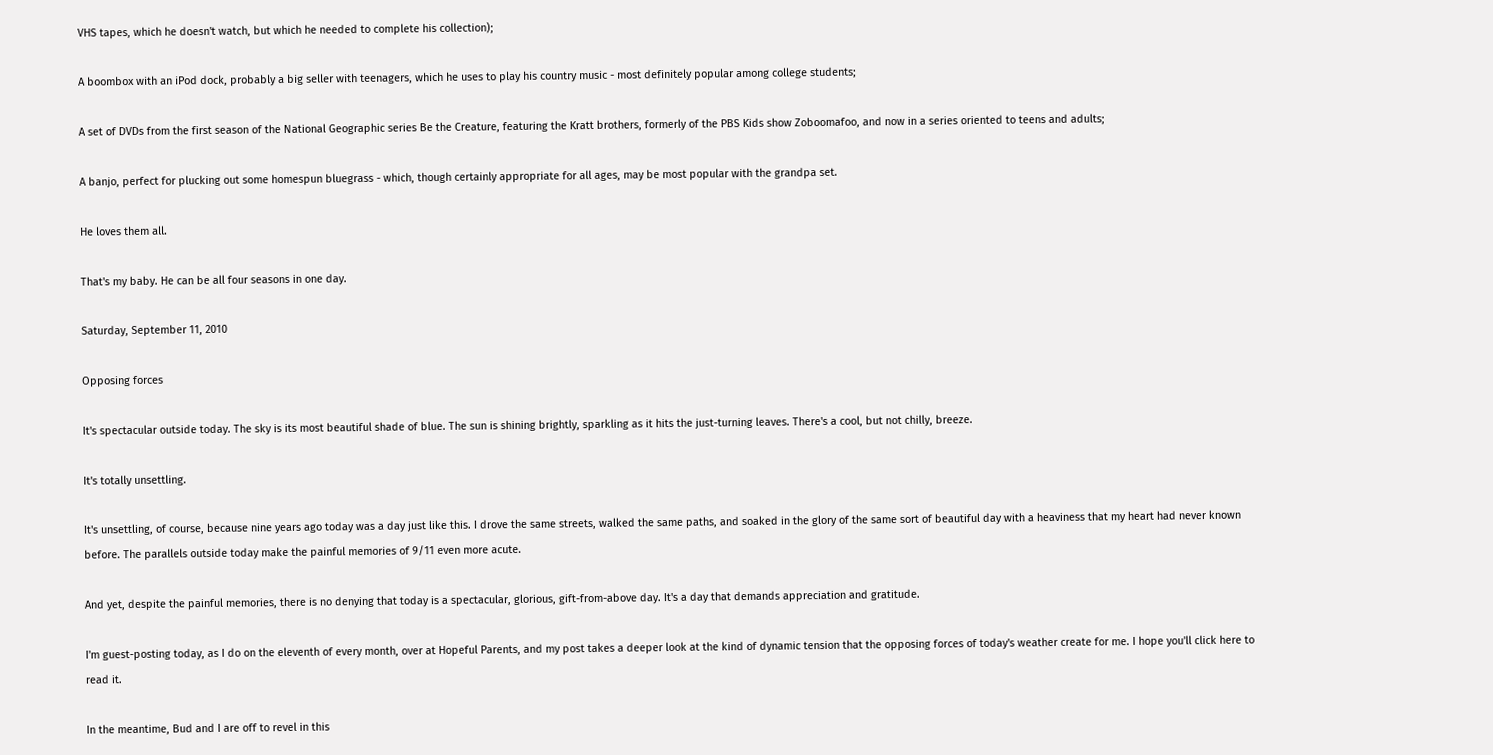VHS tapes, which he doesn't watch, but which he needed to complete his collection);

A boombox with an iPod dock, probably a big seller with teenagers, which he uses to play his country music - most definitely popular among college students;

A set of DVDs from the first season of the National Geographic series Be the Creature, featuring the Kratt brothers, formerly of the PBS Kids show Zoboomafoo, and now in a series oriented to teens and adults;

A banjo, perfect for plucking out some homespun bluegrass - which, though certainly appropriate for all ages, may be most popular with the grandpa set.

He loves them all.

That's my baby. He can be all four seasons in one day.

Saturday, September 11, 2010

Opposing forces

It's spectacular outside today. The sky is its most beautiful shade of blue. The sun is shining brightly, sparkling as it hits the just-turning leaves. There's a cool, but not chilly, breeze.

It's totally unsettling.

It's unsettling, of course, because nine years ago today was a day just like this. I drove the same streets, walked the same paths, and soaked in the glory of the same sort of beautiful day with a heaviness that my heart had never known before. The parallels outside today make the painful memories of 9/11 even more acute.

And yet, despite the painful memories, there is no denying that today is a spectacular, glorious, gift-from-above day. It's a day that demands appreciation and gratitude.

I'm guest-posting today, as I do on the eleventh of every month, over at Hopeful Parents, and my post takes a deeper look at the kind of dynamic tension that the opposing forces of today's weather create for me. I hope you'll click here to read it.

In the meantime, Bud and I are off to revel in this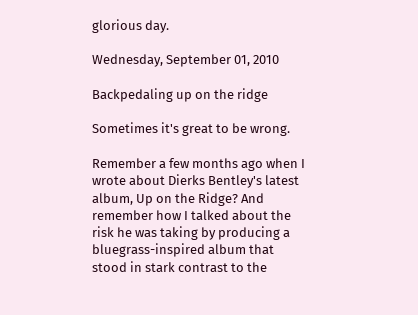glorious day.

Wednesday, September 01, 2010

Backpedaling up on the ridge

Sometimes it's great to be wrong.

Remember a few months ago when I wrote about Dierks Bentley's latest album, Up on the Ridge? And remember how I talked about the risk he was taking by producing a bluegrass-inspired album that stood in stark contrast to the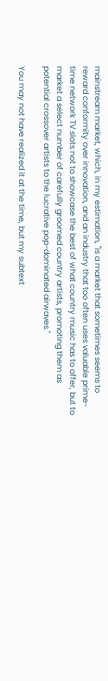mainstream market, which, in my estimation, "is a market that sometimes seems to reward conformity over innovation, and an industry that too often uses valuable prime-time network TV slots not to showcase the best of what country music has to offer, but to market a select number of carefully groomed country artists, promoting them as potential crossover artists to the lucrative pop-dominated airwaves."

You may not have realized it at the time, but my subtext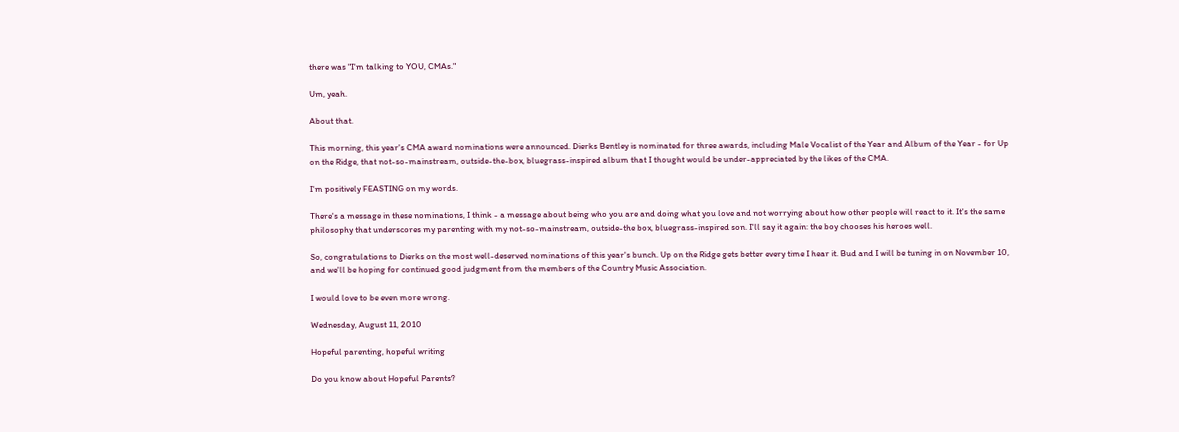there was "I'm talking to YOU, CMAs."

Um, yeah.

About that.

This morning, this year's CMA award nominations were announced. Dierks Bentley is nominated for three awards, including Male Vocalist of the Year and Album of the Year - for Up on the Ridge, that not-so-mainstream, outside-the-box, bluegrass-inspired album that I thought would be under-appreciated by the likes of the CMA.

I'm positively FEASTING on my words.

There's a message in these nominations, I think - a message about being who you are and doing what you love and not worrying about how other people will react to it. It's the same philosophy that underscores my parenting with my not-so-mainstream, outside-the box, bluegrass-inspired son. I'll say it again: the boy chooses his heroes well.

So, congratulations to Dierks on the most well-deserved nominations of this year's bunch. Up on the Ridge gets better every time I hear it. Bud and I will be tuning in on November 10, and we'll be hoping for continued good judgment from the members of the Country Music Association.

I would love to be even more wrong.

Wednesday, August 11, 2010

Hopeful parenting, hopeful writing

Do you know about Hopeful Parents?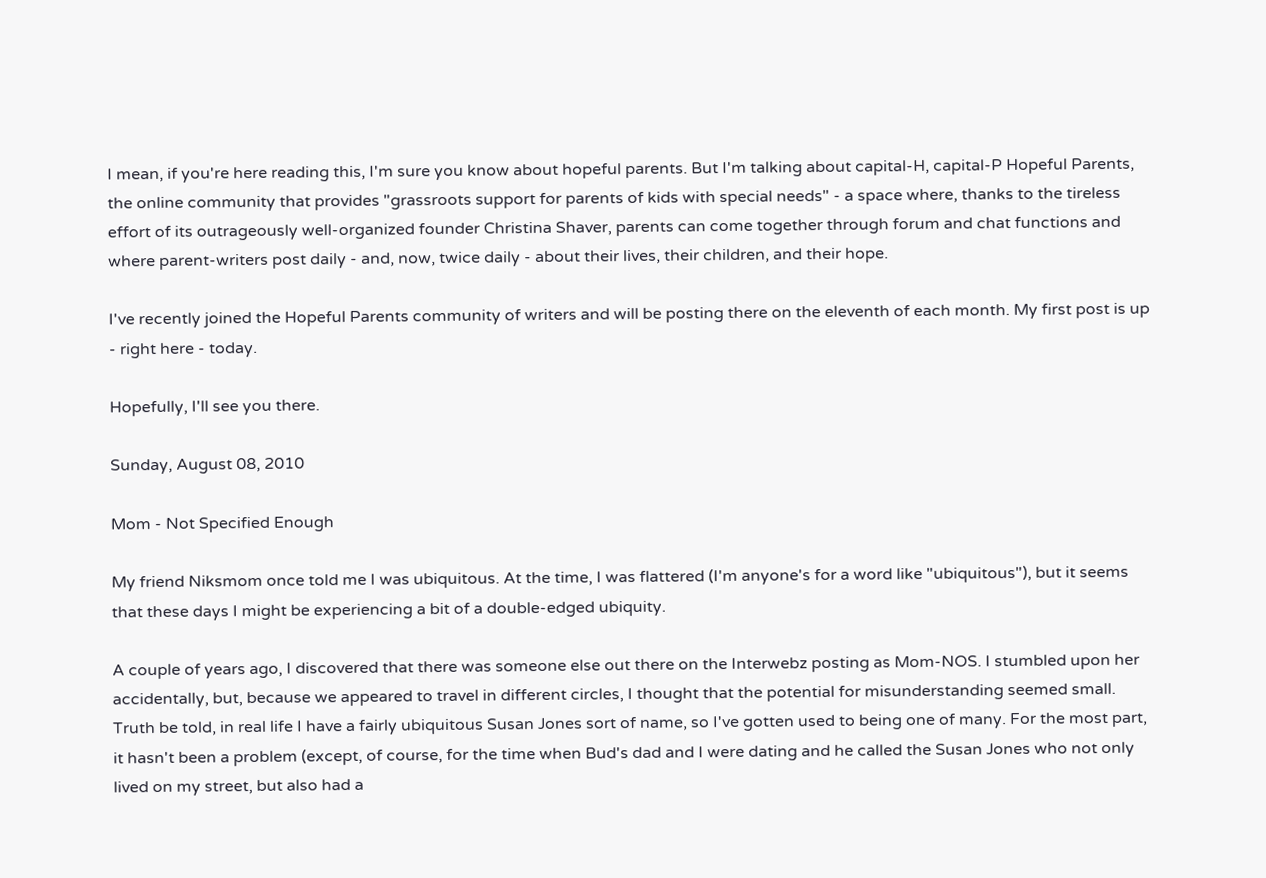I mean, if you're here reading this, I'm sure you know about hopeful parents. But I'm talking about capital-H, capital-P Hopeful Parents, the online community that provides "grassroots support for parents of kids with special needs" - a space where, thanks to the tireless effort of its outrageously well-organized founder Christina Shaver, parents can come together through forum and chat functions and where parent-writers post daily - and, now, twice daily - about their lives, their children, and their hope.

I've recently joined the Hopeful Parents community of writers and will be posting there on the eleventh of each month. My first post is up - right here - today.

Hopefully, I'll see you there.

Sunday, August 08, 2010

Mom - Not Specified Enough

My friend Niksmom once told me I was ubiquitous. At the time, I was flattered (I'm anyone's for a word like "ubiquitous"), but it seems that these days I might be experiencing a bit of a double-edged ubiquity.

A couple of years ago, I discovered that there was someone else out there on the Interwebz posting as Mom-NOS. I stumbled upon her accidentally, but, because we appeared to travel in different circles, I thought that the potential for misunderstanding seemed small. Truth be told, in real life I have a fairly ubiquitous Susan Jones sort of name, so I've gotten used to being one of many. For the most part, it hasn't been a problem (except, of course, for the time when Bud's dad and I were dating and he called the Susan Jones who not only lived on my street, but also had a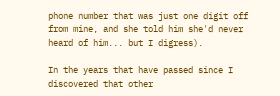phone number that was just one digit off from mine, and she told him she'd never heard of him... but I digress).

In the years that have passed since I discovered that other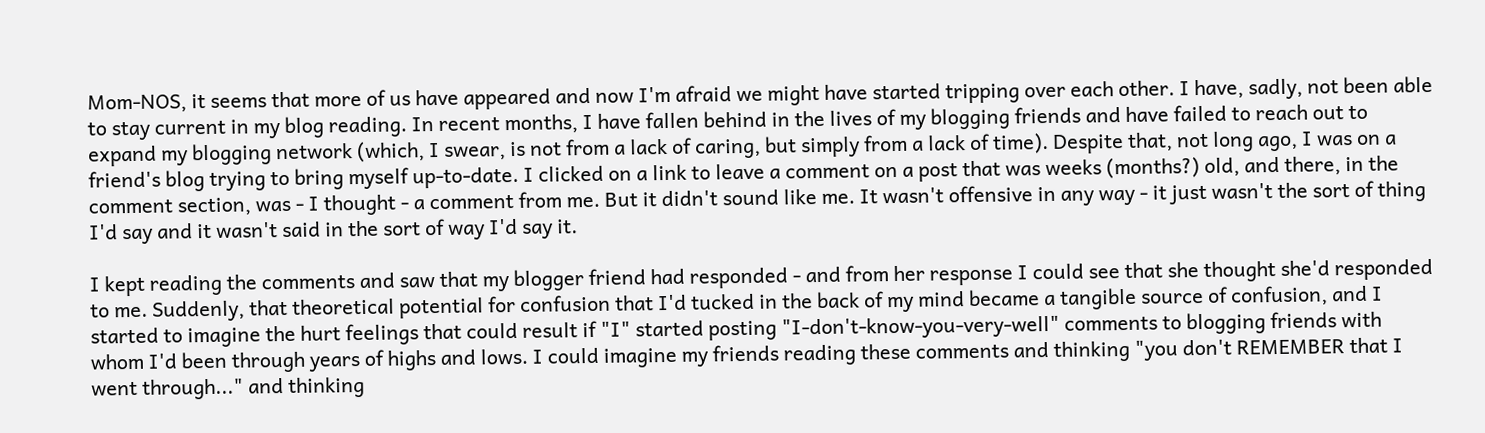Mom-NOS, it seems that more of us have appeared and now I'm afraid we might have started tripping over each other. I have, sadly, not been able to stay current in my blog reading. In recent months, I have fallen behind in the lives of my blogging friends and have failed to reach out to expand my blogging network (which, I swear, is not from a lack of caring, but simply from a lack of time). Despite that, not long ago, I was on a friend's blog trying to bring myself up-to-date. I clicked on a link to leave a comment on a post that was weeks (months?) old, and there, in the comment section, was - I thought - a comment from me. But it didn't sound like me. It wasn't offensive in any way - it just wasn't the sort of thing I'd say and it wasn't said in the sort of way I'd say it.

I kept reading the comments and saw that my blogger friend had responded - and from her response I could see that she thought she'd responded to me. Suddenly, that theoretical potential for confusion that I'd tucked in the back of my mind became a tangible source of confusion, and I started to imagine the hurt feelings that could result if "I" started posting "I-don't-know-you-very-well" comments to blogging friends with whom I'd been through years of highs and lows. I could imagine my friends reading these comments and thinking "you don't REMEMBER that I went through..." and thinking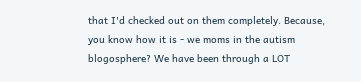that I'd checked out on them completely. Because, you know how it is - we moms in the autism blogosphere? We have been through a LOT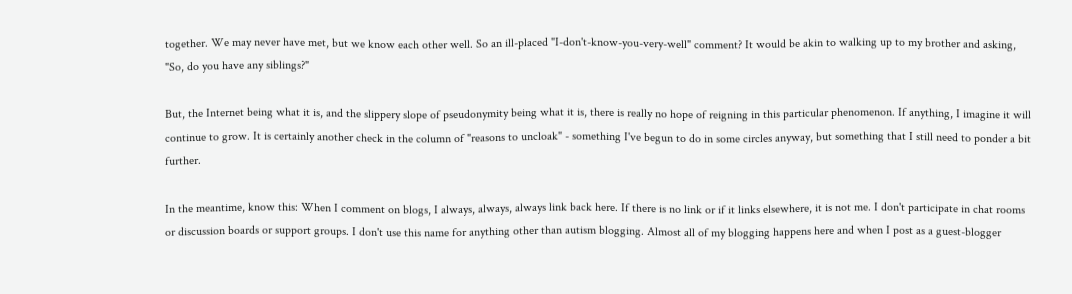together. We may never have met, but we know each other well. So an ill-placed "I-don't-know-you-very-well" comment? It would be akin to walking up to my brother and asking, "So, do you have any siblings?"

But, the Internet being what it is, and the slippery slope of pseudonymity being what it is, there is really no hope of reigning in this particular phenomenon. If anything, I imagine it will continue to grow. It is certainly another check in the column of "reasons to uncloak" - something I've begun to do in some circles anyway, but something that I still need to ponder a bit further.

In the meantime, know this: When I comment on blogs, I always, always, always link back here. If there is no link or if it links elsewhere, it is not me. I don't participate in chat rooms or discussion boards or support groups. I don't use this name for anything other than autism blogging. Almost all of my blogging happens here and when I post as a guest-blogger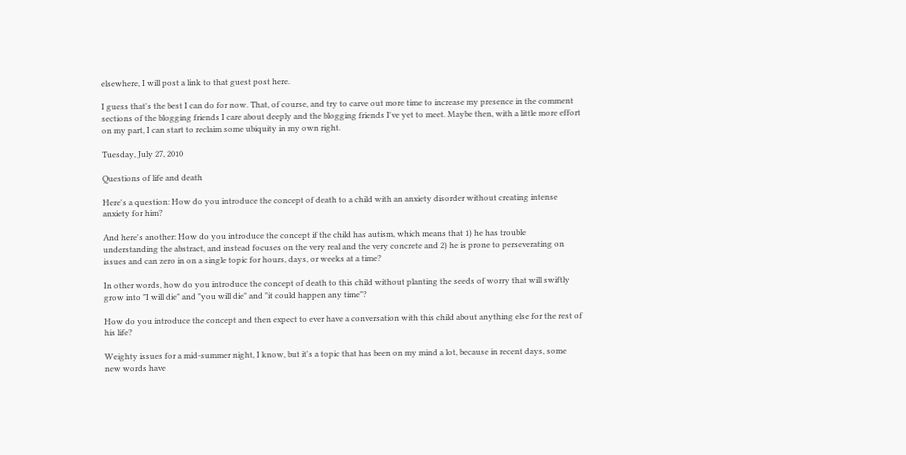elsewhere, I will post a link to that guest post here.

I guess that's the best I can do for now. That, of course, and try to carve out more time to increase my presence in the comment sections of the blogging friends I care about deeply and the blogging friends I've yet to meet. Maybe then, with a little more effort on my part, I can start to reclaim some ubiquity in my own right.

Tuesday, July 27, 2010

Questions of life and death

Here's a question: How do you introduce the concept of death to a child with an anxiety disorder without creating intense anxiety for him?

And here's another: How do you introduce the concept if the child has autism, which means that 1) he has trouble understanding the abstract, and instead focuses on the very real and the very concrete and 2) he is prone to perseverating on issues and can zero in on a single topic for hours, days, or weeks at a time?

In other words, how do you introduce the concept of death to this child without planting the seeds of worry that will swiftly grow into "I will die" and "you will die" and "it could happen any time"?

How do you introduce the concept and then expect to ever have a conversation with this child about anything else for the rest of his life?

Weighty issues for a mid-summer night, I know, but it's a topic that has been on my mind a lot, because in recent days, some new words have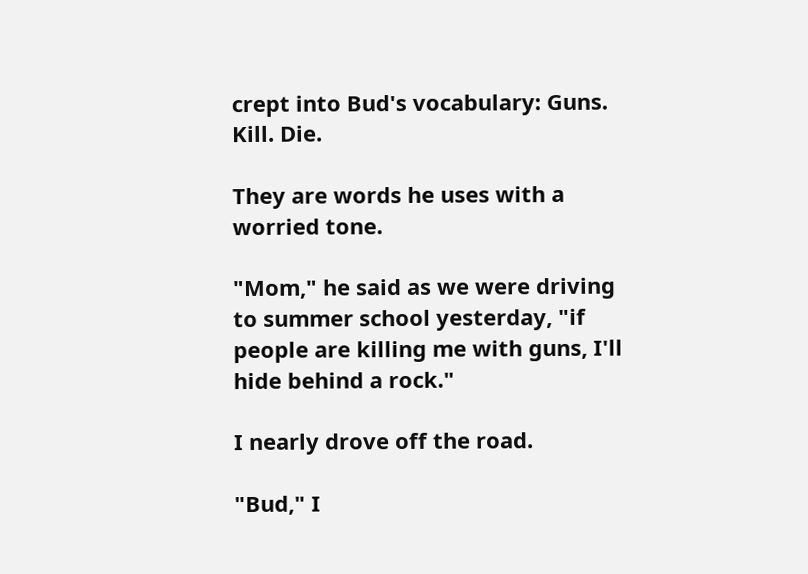crept into Bud's vocabulary: Guns. Kill. Die.

They are words he uses with a worried tone.

"Mom," he said as we were driving to summer school yesterday, "if people are killing me with guns, I'll hide behind a rock."

I nearly drove off the road.

"Bud," I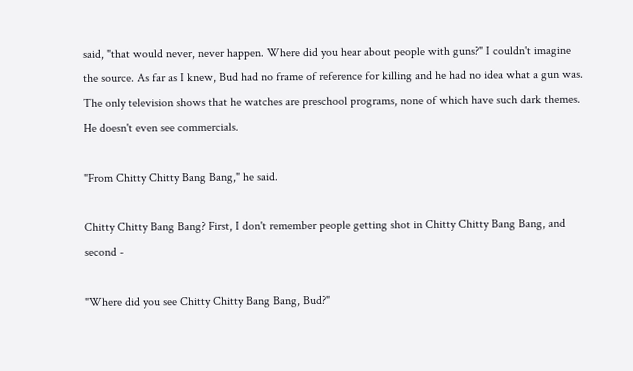said, "that would never, never happen. Where did you hear about people with guns?" I couldn't imagine the source. As far as I knew, Bud had no frame of reference for killing and he had no idea what a gun was. The only television shows that he watches are preschool programs, none of which have such dark themes. He doesn't even see commercials.

"From Chitty Chitty Bang Bang," he said.

Chitty Chitty Bang Bang? First, I don't remember people getting shot in Chitty Chitty Bang Bang, and second -

"Where did you see Chitty Chitty Bang Bang, Bud?"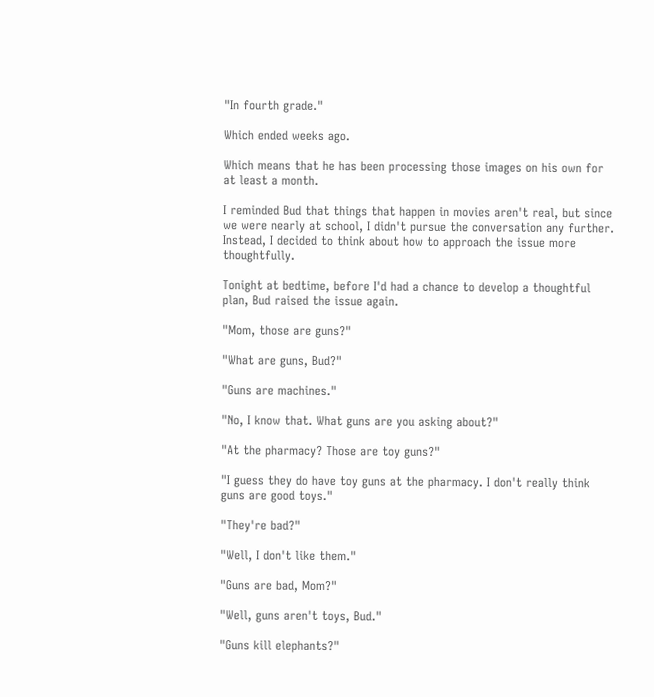"In fourth grade."

Which ended weeks ago.

Which means that he has been processing those images on his own for at least a month.

I reminded Bud that things that happen in movies aren't real, but since we were nearly at school, I didn't pursue the conversation any further. Instead, I decided to think about how to approach the issue more thoughtfully.

Tonight at bedtime, before I'd had a chance to develop a thoughtful plan, Bud raised the issue again.

"Mom, those are guns?"

"What are guns, Bud?"

"Guns are machines."

"No, I know that. What guns are you asking about?"

"At the pharmacy? Those are toy guns?"

"I guess they do have toy guns at the pharmacy. I don't really think guns are good toys."

"They're bad?"

"Well, I don't like them."

"Guns are bad, Mom?"

"Well, guns aren't toys, Bud."

"Guns kill elephants?"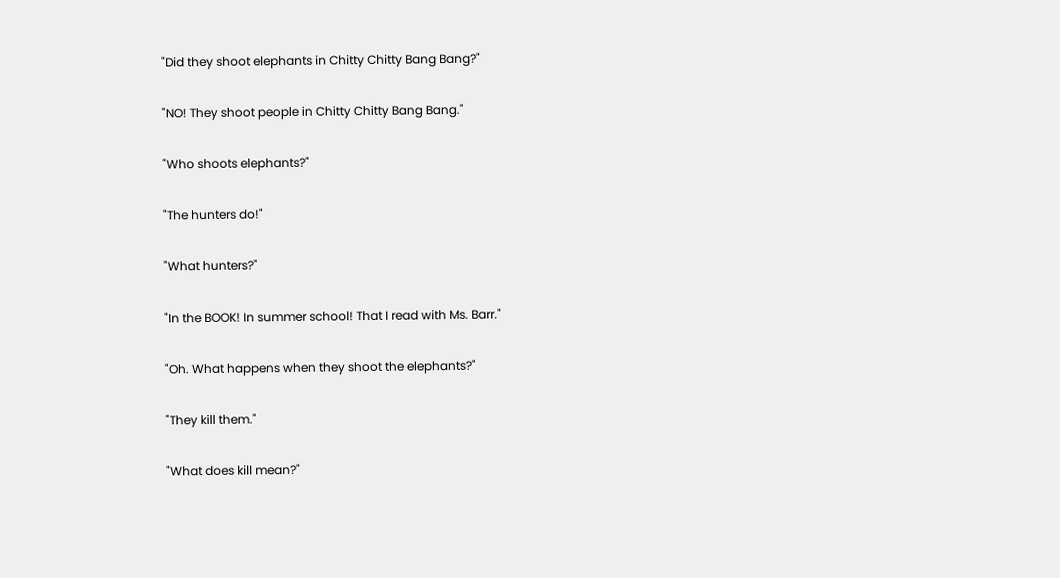"Did they shoot elephants in Chitty Chitty Bang Bang?"

"NO! They shoot people in Chitty Chitty Bang Bang."

"Who shoots elephants?"

"The hunters do!"

"What hunters?"

"In the BOOK! In summer school! That I read with Ms. Barr."

"Oh. What happens when they shoot the elephants?"

"They kill them."

"What does kill mean?"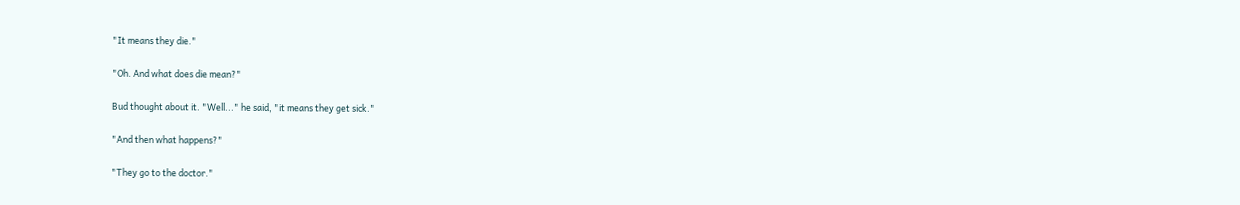"It means they die."

"Oh. And what does die mean?"

Bud thought about it. "Well..." he said, "it means they get sick."

"And then what happens?"

"They go to the doctor."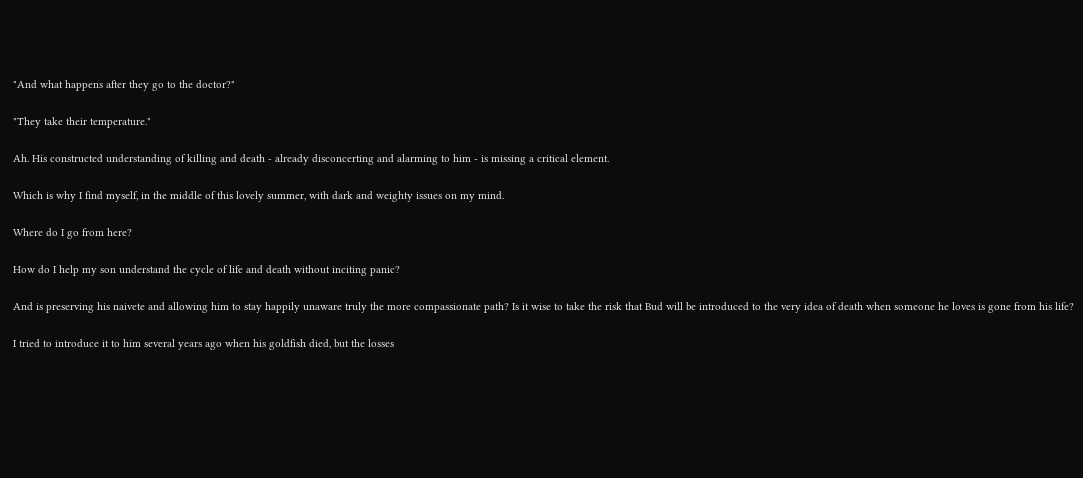"And what happens after they go to the doctor?"

"They take their temperature."

Ah. His constructed understanding of killing and death - already disconcerting and alarming to him - is missing a critical element.

Which is why I find myself, in the middle of this lovely summer, with dark and weighty issues on my mind.

Where do I go from here?

How do I help my son understand the cycle of life and death without inciting panic?

And is preserving his naivete and allowing him to stay happily unaware truly the more compassionate path? Is it wise to take the risk that Bud will be introduced to the very idea of death when someone he loves is gone from his life?

I tried to introduce it to him several years ago when his goldfish died, but the losses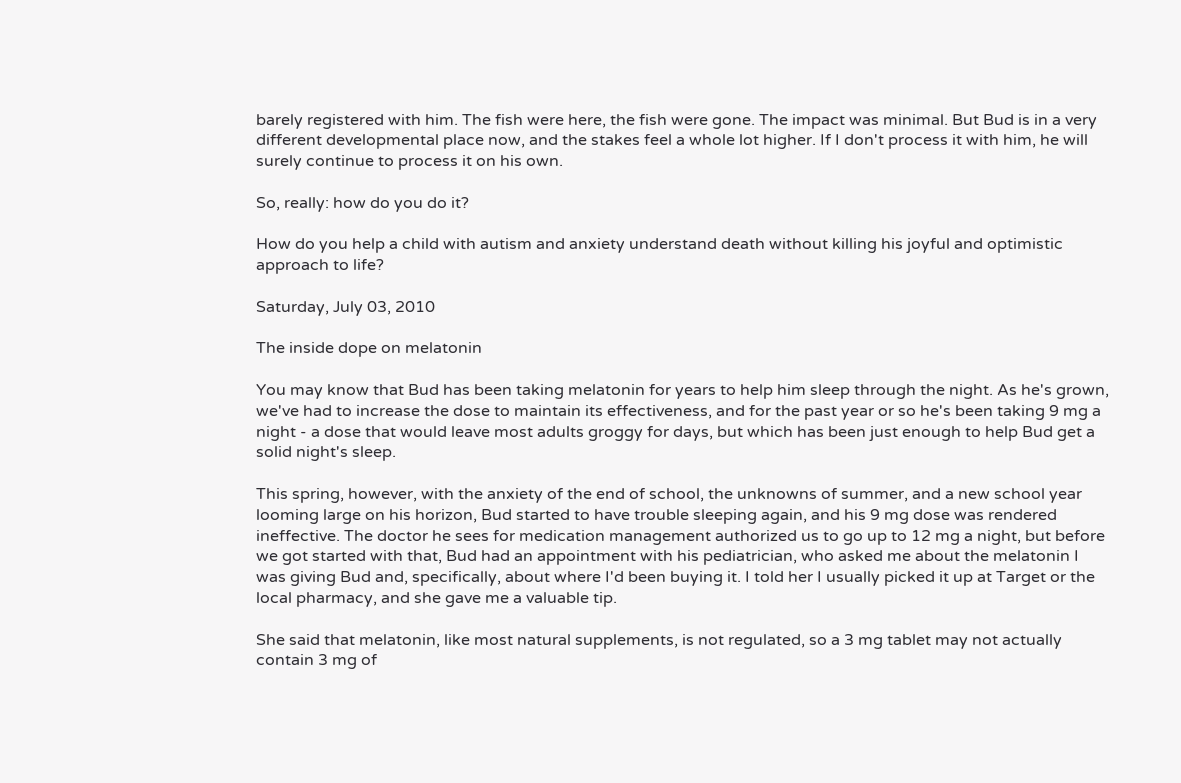barely registered with him. The fish were here, the fish were gone. The impact was minimal. But Bud is in a very different developmental place now, and the stakes feel a whole lot higher. If I don't process it with him, he will surely continue to process it on his own.

So, really: how do you do it?

How do you help a child with autism and anxiety understand death without killing his joyful and optimistic approach to life?

Saturday, July 03, 2010

The inside dope on melatonin

You may know that Bud has been taking melatonin for years to help him sleep through the night. As he's grown, we've had to increase the dose to maintain its effectiveness, and for the past year or so he's been taking 9 mg a night - a dose that would leave most adults groggy for days, but which has been just enough to help Bud get a solid night's sleep.

This spring, however, with the anxiety of the end of school, the unknowns of summer, and a new school year looming large on his horizon, Bud started to have trouble sleeping again, and his 9 mg dose was rendered ineffective. The doctor he sees for medication management authorized us to go up to 12 mg a night, but before we got started with that, Bud had an appointment with his pediatrician, who asked me about the melatonin I was giving Bud and, specifically, about where I'd been buying it. I told her I usually picked it up at Target or the local pharmacy, and she gave me a valuable tip.

She said that melatonin, like most natural supplements, is not regulated, so a 3 mg tablet may not actually contain 3 mg of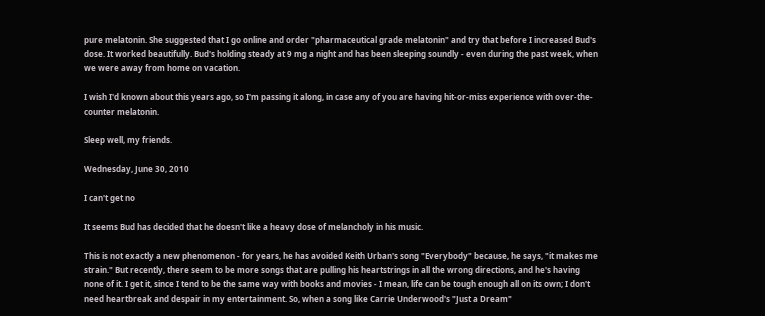pure melatonin. She suggested that I go online and order "pharmaceutical grade melatonin" and try that before I increased Bud's dose. It worked beautifully. Bud's holding steady at 9 mg a night and has been sleeping soundly - even during the past week, when we were away from home on vacation.

I wish I'd known about this years ago, so I'm passing it along, in case any of you are having hit-or-miss experience with over-the-counter melatonin.

Sleep well, my friends.

Wednesday, June 30, 2010

I can't get no

It seems Bud has decided that he doesn't like a heavy dose of melancholy in his music.

This is not exactly a new phenomenon - for years, he has avoided Keith Urban's song "Everybody" because, he says, "it makes me strain." But recently, there seem to be more songs that are pulling his heartstrings in all the wrong directions, and he's having none of it. I get it, since I tend to be the same way with books and movies - I mean, life can be tough enough all on its own; I don't need heartbreak and despair in my entertainment. So, when a song like Carrie Underwood's "Just a Dream"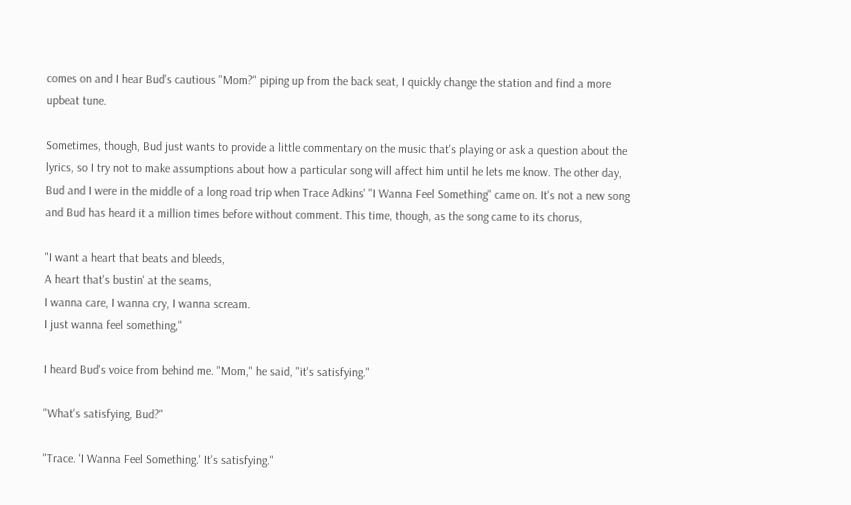comes on and I hear Bud's cautious "Mom?" piping up from the back seat, I quickly change the station and find a more upbeat tune.

Sometimes, though, Bud just wants to provide a little commentary on the music that's playing or ask a question about the lyrics, so I try not to make assumptions about how a particular song will affect him until he lets me know. The other day, Bud and I were in the middle of a long road trip when Trace Adkins' "I Wanna Feel Something" came on. It's not a new song and Bud has heard it a million times before without comment. This time, though, as the song came to its chorus,

"I want a heart that beats and bleeds,
A heart that's bustin' at the seams,
I wanna care, I wanna cry, I wanna scream.
I just wanna feel something,"

I heard Bud's voice from behind me. "Mom," he said, "it's satisfying."

"What's satisfying, Bud?"

"Trace. 'I Wanna Feel Something.' It's satisfying."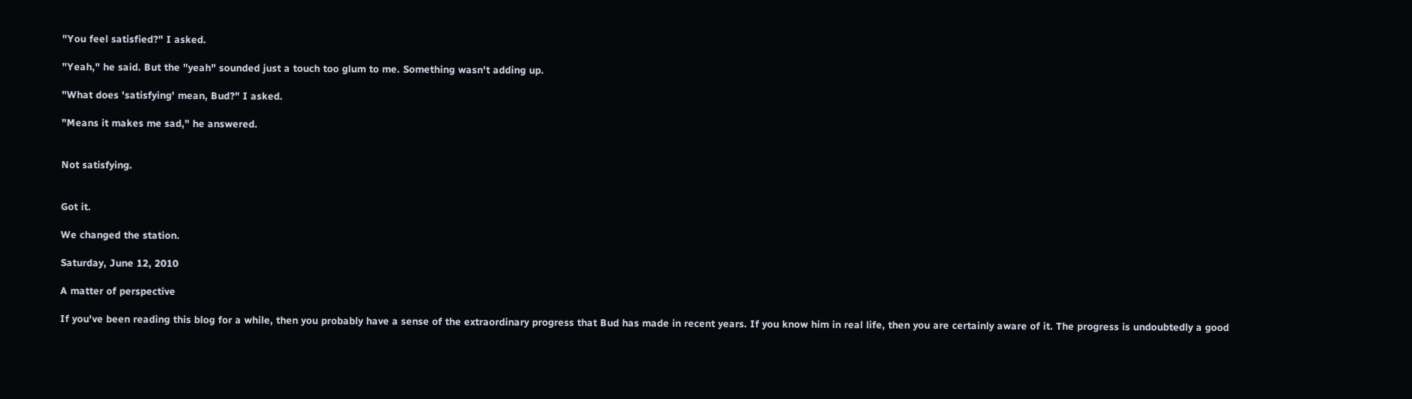"You feel satisfied?" I asked.

"Yeah," he said. But the "yeah" sounded just a touch too glum to me. Something wasn't adding up.

"What does 'satisfying' mean, Bud?" I asked.

"Means it makes me sad," he answered.


Not satisfying.


Got it.

We changed the station.

Saturday, June 12, 2010

A matter of perspective

If you've been reading this blog for a while, then you probably have a sense of the extraordinary progress that Bud has made in recent years. If you know him in real life, then you are certainly aware of it. The progress is undoubtedly a good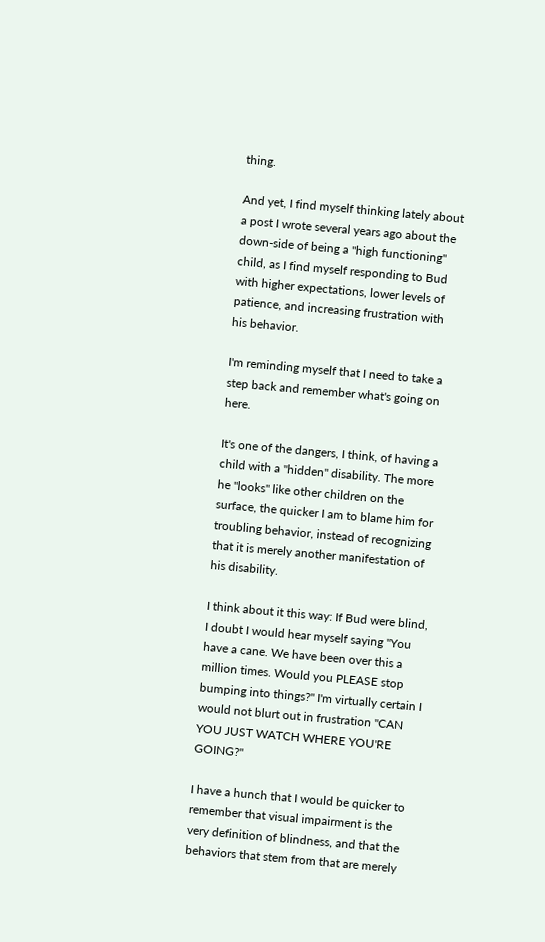thing.

And yet, I find myself thinking lately about a post I wrote several years ago about the down-side of being a "high functioning" child, as I find myself responding to Bud with higher expectations, lower levels of patience, and increasing frustration with his behavior.

I'm reminding myself that I need to take a step back and remember what's going on here.

It's one of the dangers, I think, of having a child with a "hidden" disability. The more he "looks" like other children on the surface, the quicker I am to blame him for troubling behavior, instead of recognizing that it is merely another manifestation of his disability.

I think about it this way: If Bud were blind, I doubt I would hear myself saying "You have a cane. We have been over this a million times. Would you PLEASE stop bumping into things?" I'm virtually certain I would not blurt out in frustration "CAN YOU JUST WATCH WHERE YOU'RE GOING?"

I have a hunch that I would be quicker to remember that visual impairment is the very definition of blindness, and that the behaviors that stem from that are merely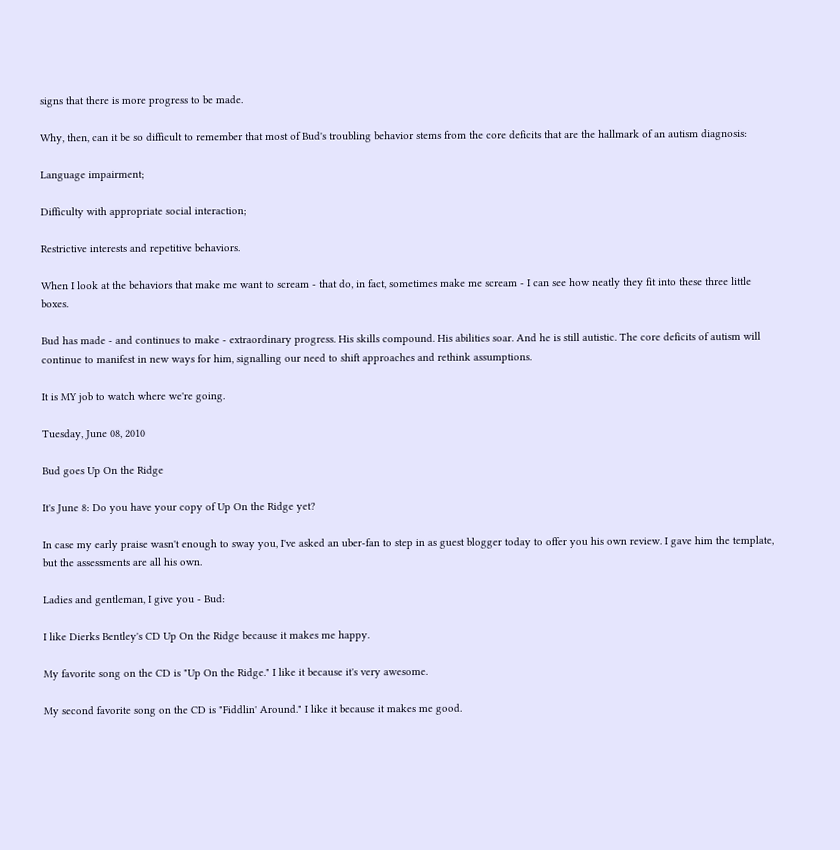signs that there is more progress to be made.

Why, then, can it be so difficult to remember that most of Bud's troubling behavior stems from the core deficits that are the hallmark of an autism diagnosis:

Language impairment;

Difficulty with appropriate social interaction;

Restrictive interests and repetitive behaviors.

When I look at the behaviors that make me want to scream - that do, in fact, sometimes make me scream - I can see how neatly they fit into these three little boxes.

Bud has made - and continues to make - extraordinary progress. His skills compound. His abilities soar. And he is still autistic. The core deficits of autism will continue to manifest in new ways for him, signalling our need to shift approaches and rethink assumptions.

It is MY job to watch where we're going.

Tuesday, June 08, 2010

Bud goes Up On the Ridge

It's June 8: Do you have your copy of Up On the Ridge yet?

In case my early praise wasn't enough to sway you, I've asked an uber-fan to step in as guest blogger today to offer you his own review. I gave him the template, but the assessments are all his own.

Ladies and gentleman, I give you - Bud:

I like Dierks Bentley's CD Up On the Ridge because it makes me happy.

My favorite song on the CD is "Up On the Ridge." I like it because it's very awesome.

My second favorite song on the CD is "Fiddlin' Around." I like it because it makes me good.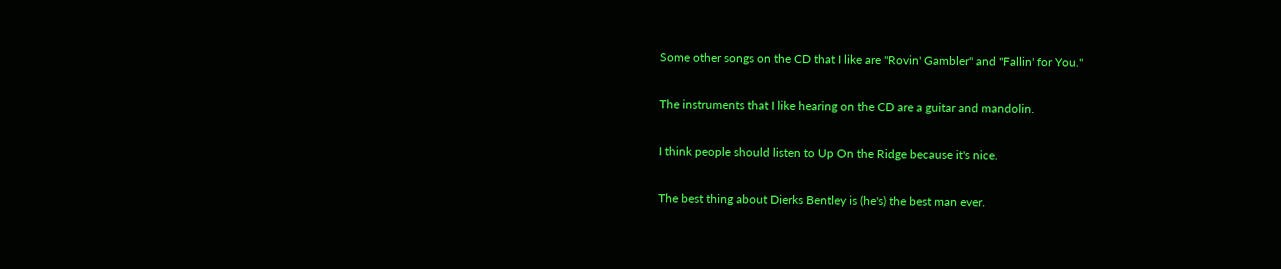Some other songs on the CD that I like are "Rovin' Gambler" and "Fallin' for You."

The instruments that I like hearing on the CD are a guitar and mandolin.

I think people should listen to Up On the Ridge because it's nice.

The best thing about Dierks Bentley is (he's) the best man ever.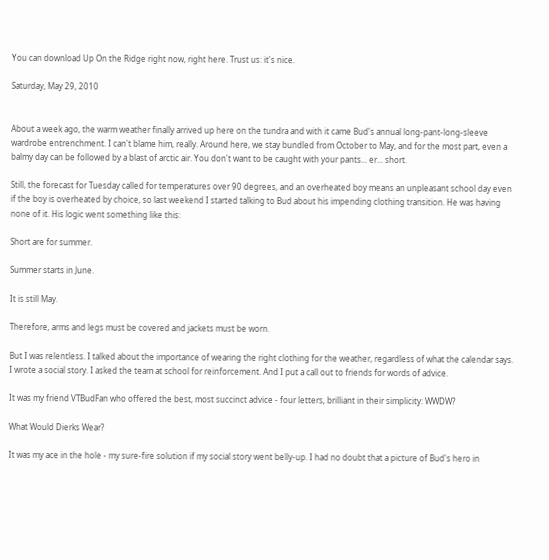You can download Up On the Ridge right now, right here. Trust us: it's nice.

Saturday, May 29, 2010


About a week ago, the warm weather finally arrived up here on the tundra and with it came Bud's annual long-pant-long-sleeve wardrobe entrenchment. I can't blame him, really. Around here, we stay bundled from October to May, and for the most part, even a balmy day can be followed by a blast of arctic air. You don't want to be caught with your pants... er... short.

Still, the forecast for Tuesday called for temperatures over 90 degrees, and an overheated boy means an unpleasant school day even if the boy is overheated by choice, so last weekend I started talking to Bud about his impending clothing transition. He was having none of it. His logic went something like this:

Short are for summer.

Summer starts in June.

It is still May.

Therefore, arms and legs must be covered and jackets must be worn.

But I was relentless. I talked about the importance of wearing the right clothing for the weather, regardless of what the calendar says. I wrote a social story. I asked the team at school for reinforcement. And I put a call out to friends for words of advice.

It was my friend VTBudFan who offered the best, most succinct advice - four letters, brilliant in their simplicity: WWDW?

What Would Dierks Wear?

It was my ace in the hole - my sure-fire solution if my social story went belly-up. I had no doubt that a picture of Bud's hero in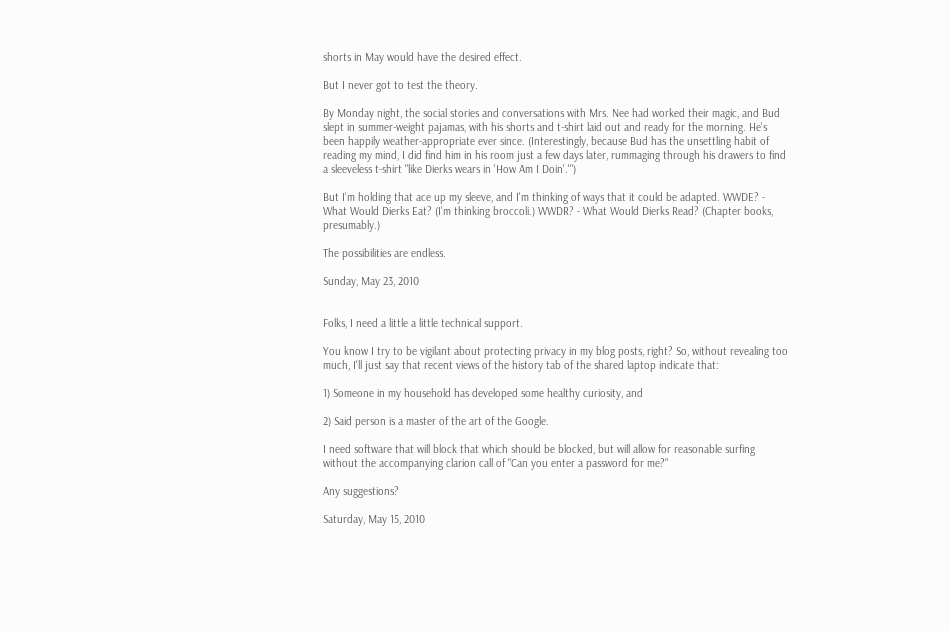shorts in May would have the desired effect.

But I never got to test the theory.

By Monday night, the social stories and conversations with Mrs. Nee had worked their magic, and Bud slept in summer-weight pajamas, with his shorts and t-shirt laid out and ready for the morning. He's been happily weather-appropriate ever since. (Interestingly, because Bud has the unsettling habit of reading my mind, I did find him in his room just a few days later, rummaging through his drawers to find a sleeveless t-shirt "like Dierks wears in 'How Am I Doin'.'")

But I'm holding that ace up my sleeve, and I'm thinking of ways that it could be adapted. WWDE? - What Would Dierks Eat? (I'm thinking broccoli.) WWDR? - What Would Dierks Read? (Chapter books, presumably.)

The possibilities are endless.

Sunday, May 23, 2010


Folks, I need a little a little technical support.

You know I try to be vigilant about protecting privacy in my blog posts, right? So, without revealing too much, I'll just say that recent views of the history tab of the shared laptop indicate that:

1) Someone in my household has developed some healthy curiosity, and

2) Said person is a master of the art of the Google.

I need software that will block that which should be blocked, but will allow for reasonable surfing without the accompanying clarion call of "Can you enter a password for me?"

Any suggestions?

Saturday, May 15, 2010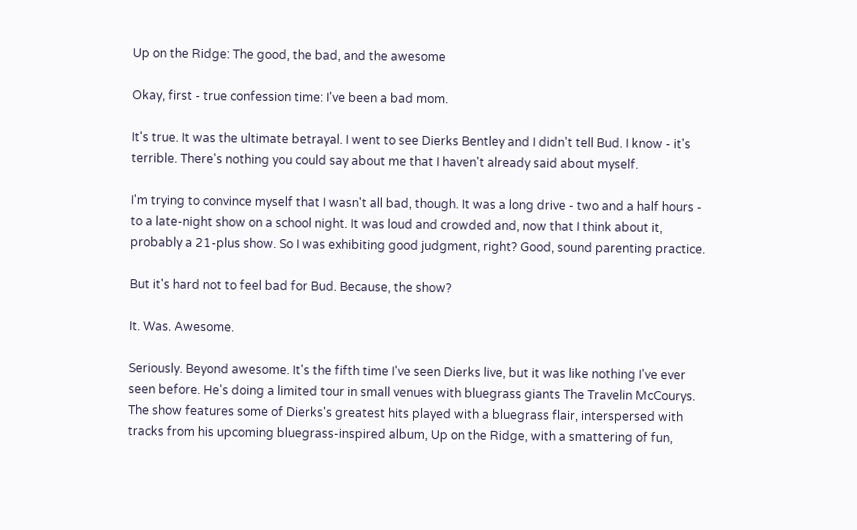Up on the Ridge: The good, the bad, and the awesome

Okay, first - true confession time: I've been a bad mom.

It's true. It was the ultimate betrayal. I went to see Dierks Bentley and I didn't tell Bud. I know - it's terrible. There's nothing you could say about me that I haven't already said about myself.

I'm trying to convince myself that I wasn't all bad, though. It was a long drive - two and a half hours - to a late-night show on a school night. It was loud and crowded and, now that I think about it, probably a 21-plus show. So I was exhibiting good judgment, right? Good, sound parenting practice.

But it's hard not to feel bad for Bud. Because, the show?

It. Was. Awesome.

Seriously. Beyond awesome. It's the fifth time I've seen Dierks live, but it was like nothing I've ever seen before. He's doing a limited tour in small venues with bluegrass giants The Travelin McCourys. The show features some of Dierks's greatest hits played with a bluegrass flair, interspersed with tracks from his upcoming bluegrass-inspired album, Up on the Ridge, with a smattering of fun,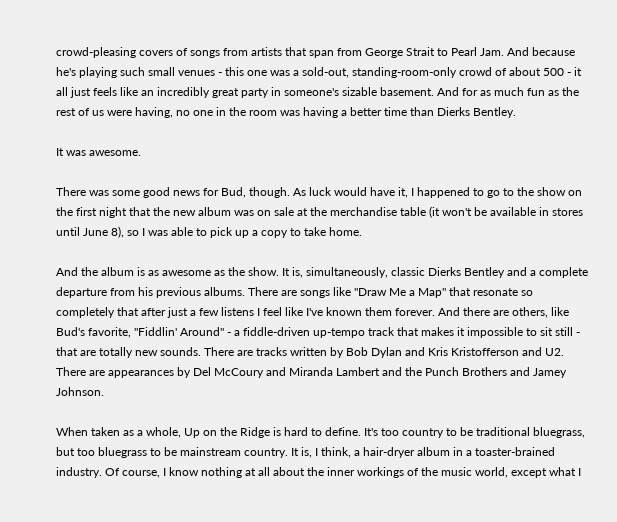crowd-pleasing covers of songs from artists that span from George Strait to Pearl Jam. And because he's playing such small venues - this one was a sold-out, standing-room-only crowd of about 500 - it all just feels like an incredibly great party in someone's sizable basement. And for as much fun as the rest of us were having, no one in the room was having a better time than Dierks Bentley.

It was awesome.

There was some good news for Bud, though. As luck would have it, I happened to go to the show on the first night that the new album was on sale at the merchandise table (it won't be available in stores until June 8), so I was able to pick up a copy to take home.

And the album is as awesome as the show. It is, simultaneously, classic Dierks Bentley and a complete departure from his previous albums. There are songs like "Draw Me a Map" that resonate so completely that after just a few listens I feel like I've known them forever. And there are others, like Bud's favorite, "Fiddlin' Around" - a fiddle-driven up-tempo track that makes it impossible to sit still - that are totally new sounds. There are tracks written by Bob Dylan and Kris Kristofferson and U2. There are appearances by Del McCoury and Miranda Lambert and the Punch Brothers and Jamey Johnson.

When taken as a whole, Up on the Ridge is hard to define. It's too country to be traditional bluegrass, but too bluegrass to be mainstream country. It is, I think, a hair-dryer album in a toaster-brained industry. Of course, I know nothing at all about the inner workings of the music world, except what I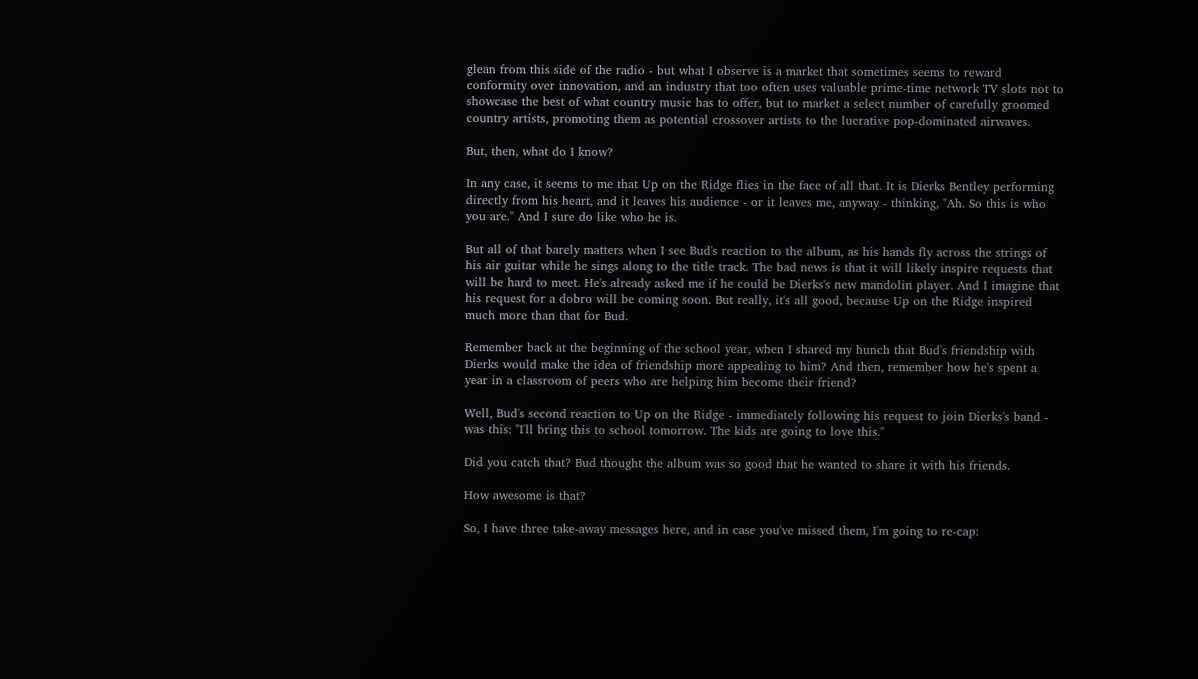glean from this side of the radio - but what I observe is a market that sometimes seems to reward conformity over innovation, and an industry that too often uses valuable prime-time network TV slots not to showcase the best of what country music has to offer, but to market a select number of carefully groomed country artists, promoting them as potential crossover artists to the lucrative pop-dominated airwaves.

But, then, what do I know?

In any case, it seems to me that Up on the Ridge flies in the face of all that. It is Dierks Bentley performing directly from his heart, and it leaves his audience - or it leaves me, anyway - thinking, "Ah. So this is who you are." And I sure do like who he is.

But all of that barely matters when I see Bud's reaction to the album, as his hands fly across the strings of his air guitar while he sings along to the title track. The bad news is that it will likely inspire requests that will be hard to meet. He's already asked me if he could be Dierks's new mandolin player. And I imagine that his request for a dobro will be coming soon. But really, it's all good, because Up on the Ridge inspired much more than that for Bud.

Remember back at the beginning of the school year, when I shared my hunch that Bud's friendship with Dierks would make the idea of friendship more appealing to him? And then, remember how he's spent a year in a classroom of peers who are helping him become their friend?

Well, Bud's second reaction to Up on the Ridge - immediately following his request to join Dierks's band - was this: "I'll bring this to school tomorrow. The kids are going to love this."

Did you catch that? Bud thought the album was so good that he wanted to share it with his friends.

How awesome is that?

So, I have three take-away messages here, and in case you've missed them, I'm going to re-cap: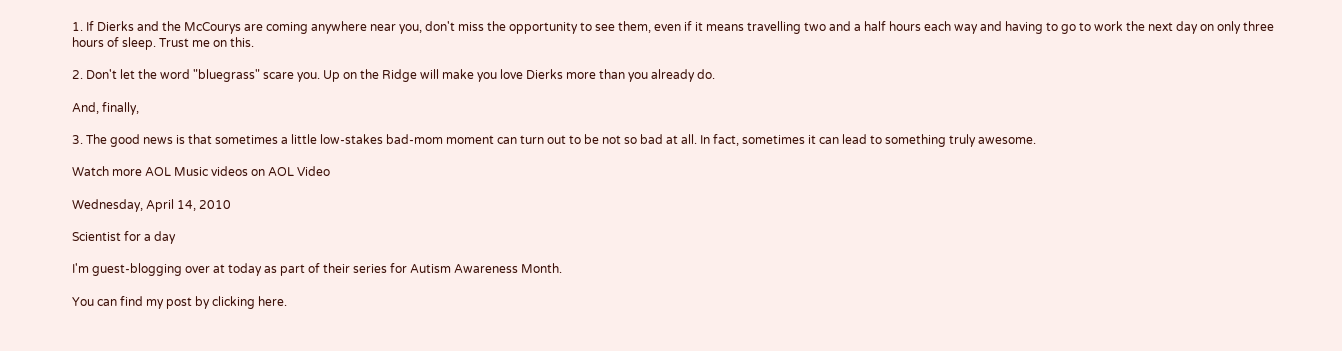1. If Dierks and the McCourys are coming anywhere near you, don't miss the opportunity to see them, even if it means travelling two and a half hours each way and having to go to work the next day on only three hours of sleep. Trust me on this.

2. Don't let the word "bluegrass" scare you. Up on the Ridge will make you love Dierks more than you already do.

And, finally,

3. The good news is that sometimes a little low-stakes bad-mom moment can turn out to be not so bad at all. In fact, sometimes it can lead to something truly awesome.

Watch more AOL Music videos on AOL Video

Wednesday, April 14, 2010

Scientist for a day

I'm guest-blogging over at today as part of their series for Autism Awareness Month.

You can find my post by clicking here.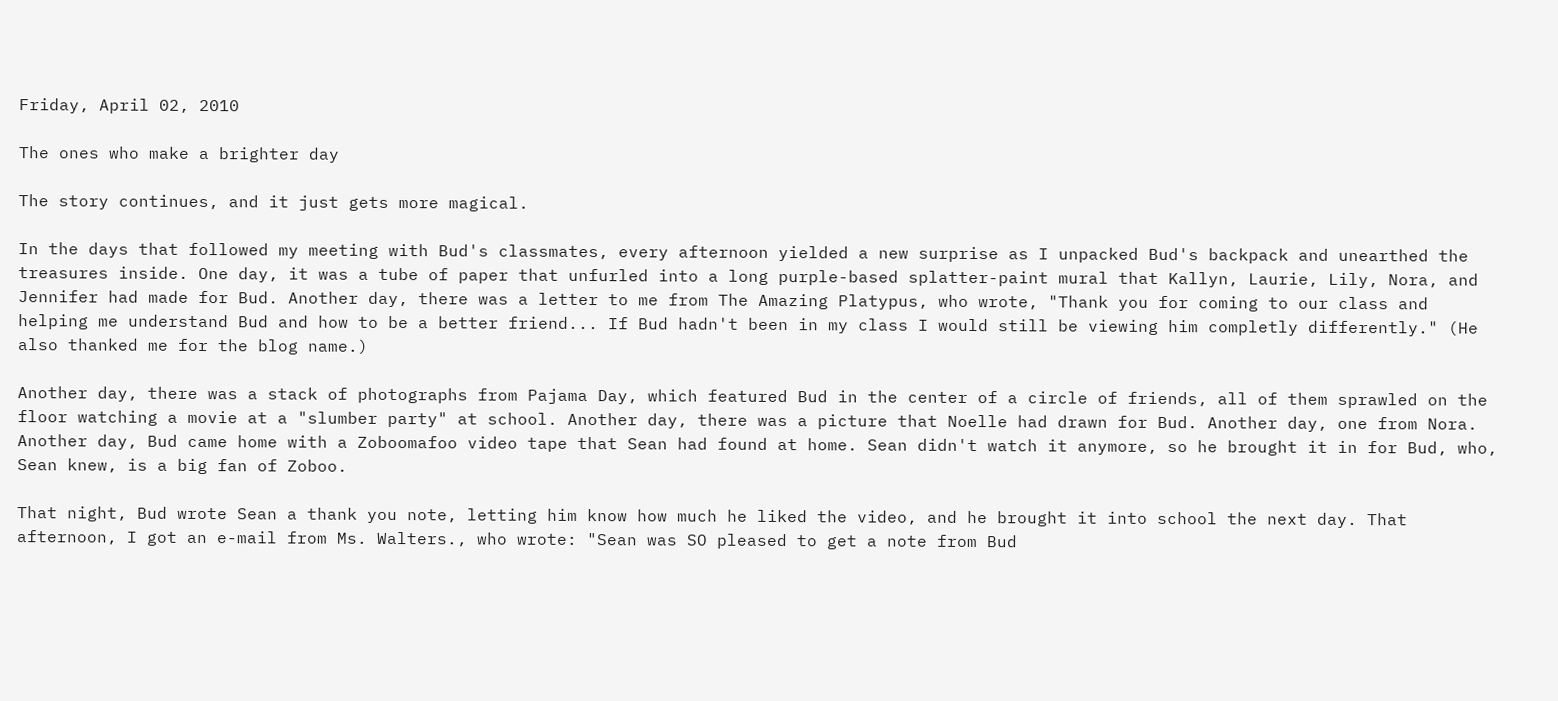Friday, April 02, 2010

The ones who make a brighter day

The story continues, and it just gets more magical.

In the days that followed my meeting with Bud's classmates, every afternoon yielded a new surprise as I unpacked Bud's backpack and unearthed the treasures inside. One day, it was a tube of paper that unfurled into a long purple-based splatter-paint mural that Kallyn, Laurie, Lily, Nora, and Jennifer had made for Bud. Another day, there was a letter to me from The Amazing Platypus, who wrote, "Thank you for coming to our class and helping me understand Bud and how to be a better friend... If Bud hadn't been in my class I would still be viewing him completly differently." (He also thanked me for the blog name.)

Another day, there was a stack of photographs from Pajama Day, which featured Bud in the center of a circle of friends, all of them sprawled on the floor watching a movie at a "slumber party" at school. Another day, there was a picture that Noelle had drawn for Bud. Another day, one from Nora. Another day, Bud came home with a Zoboomafoo video tape that Sean had found at home. Sean didn't watch it anymore, so he brought it in for Bud, who, Sean knew, is a big fan of Zoboo.

That night, Bud wrote Sean a thank you note, letting him know how much he liked the video, and he brought it into school the next day. That afternoon, I got an e-mail from Ms. Walters., who wrote: "Sean was SO pleased to get a note from Bud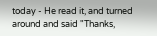today - He read it, and turned around and said "Thanks,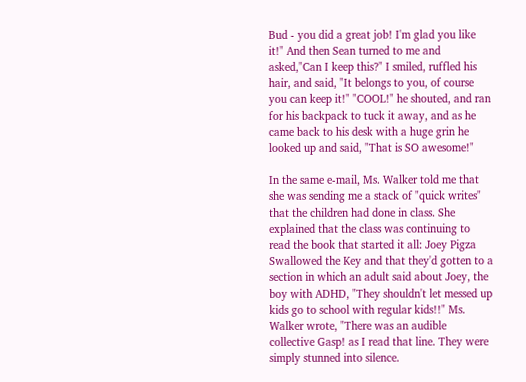Bud - you did a great job! I'm glad you like it!" And then Sean turned to me and asked,"Can I keep this?" I smiled, ruffled his hair, and said, "It belongs to you, of course you can keep it!" "COOL!" he shouted, and ran for his backpack to tuck it away, and as he came back to his desk with a huge grin he looked up and said, "That is SO awesome!"

In the same e-mail, Ms. Walker told me that she was sending me a stack of "quick writes" that the children had done in class. She explained that the class was continuing to read the book that started it all: Joey Pigza Swallowed the Key and that they'd gotten to a section in which an adult said about Joey, the boy with ADHD, "They shouldn't let messed up kids go to school with regular kids!!" Ms. Walker wrote, "There was an audible collective Gasp! as I read that line. They were simply stunned into silence.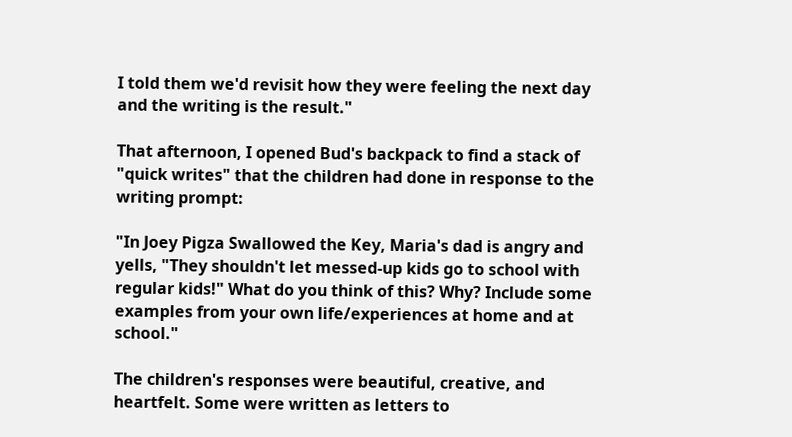I told them we'd revisit how they were feeling the next day and the writing is the result."

That afternoon, I opened Bud's backpack to find a stack of "quick writes" that the children had done in response to the writing prompt:

"In Joey Pigza Swallowed the Key, Maria's dad is angry and yells, "They shouldn't let messed-up kids go to school with regular kids!" What do you think of this? Why? Include some examples from your own life/experiences at home and at school."

The children's responses were beautiful, creative, and heartfelt. Some were written as letters to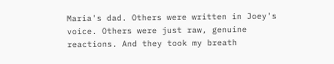Maria's dad. Others were written in Joey's voice. Others were just raw, genuine reactions. And they took my breath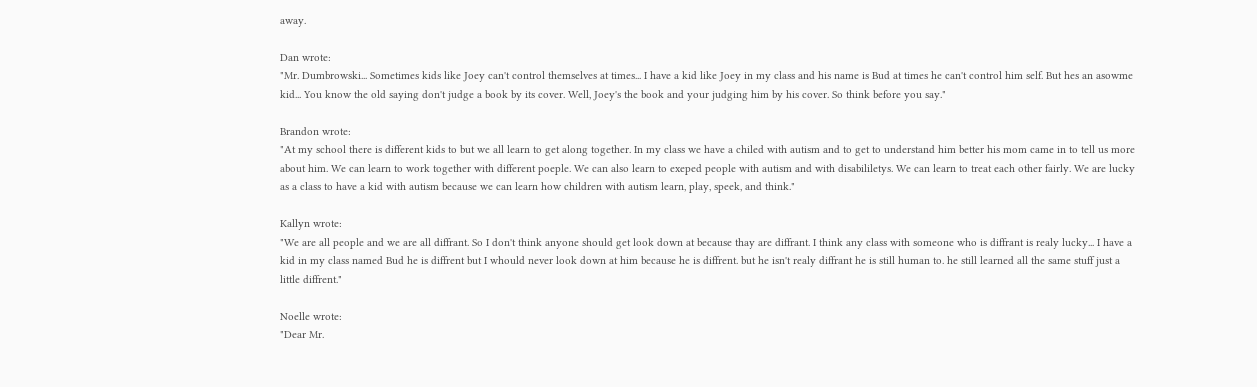away.

Dan wrote:
"Mr. Dumbrowski... Sometimes kids like Joey can't control themselves at times... I have a kid like Joey in my class and his name is Bud at times he can't control him self. But hes an asowme kid... You know the old saying don't judge a book by its cover. Well, Joey's the book and your judging him by his cover. So think before you say."

Brandon wrote:
"At my school there is different kids to but we all learn to get along together. In my class we have a chiled with autism and to get to understand him better his mom came in to tell us more about him. We can learn to work together with different poeple. We can also learn to exeped people with autism and with disabililetys. We can learn to treat each other fairly. We are lucky as a class to have a kid with autism because we can learn how children with autism learn, play, speek, and think."

Kallyn wrote:
"We are all people and we are all diffrant. So I don't think anyone should get look down at because thay are diffrant. I think any class with someone who is diffrant is realy lucky... I have a kid in my class named Bud he is diffrent but I whould never look down at him because he is diffrent. but he isn't realy diffrant he is still human to. he still learned all the same stuff just a little diffrent."

Noelle wrote:
"Dear Mr.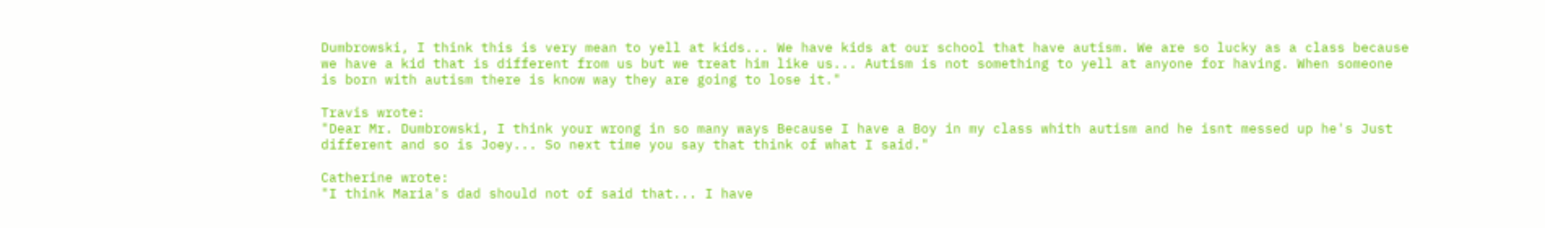Dumbrowski, I think this is very mean to yell at kids... We have kids at our school that have autism. We are so lucky as a class because we have a kid that is different from us but we treat him like us... Autism is not something to yell at anyone for having. When someone is born with autism there is know way they are going to lose it."

Travis wrote:
"Dear Mr. Dumbrowski, I think your wrong in so many ways Because I have a Boy in my class whith autism and he isnt messed up he's Just different and so is Joey... So next time you say that think of what I said."

Catherine wrote:
"I think Maria's dad should not of said that... I have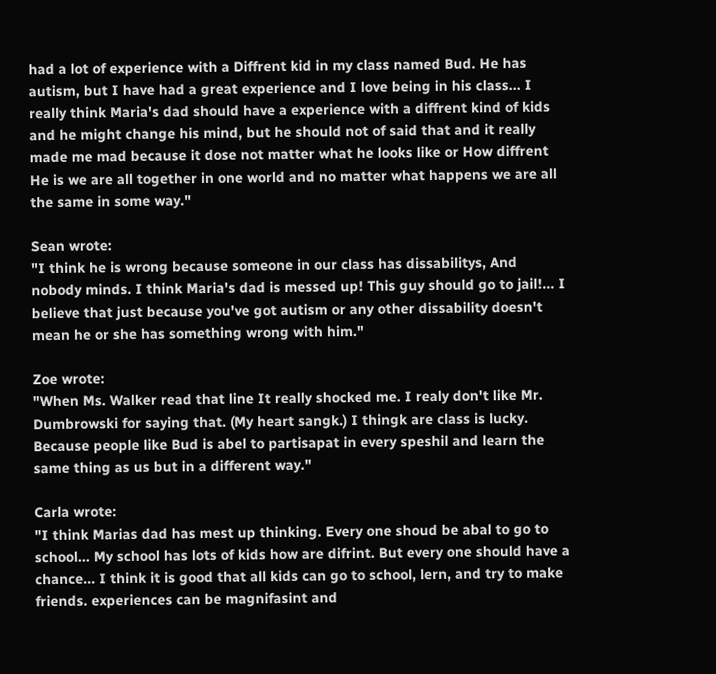had a lot of experience with a Diffrent kid in my class named Bud. He has autism, but I have had a great experience and I love being in his class... I really think Maria's dad should have a experience with a diffrent kind of kids and he might change his mind, but he should not of said that and it really made me mad because it dose not matter what he looks like or How diffrent He is we are all together in one world and no matter what happens we are all the same in some way."

Sean wrote:
"I think he is wrong because someone in our class has dissabilitys, And nobody minds. I think Maria's dad is messed up! This guy should go to jail!... I believe that just because you've got autism or any other dissability doesn't mean he or she has something wrong with him."

Zoe wrote:
"When Ms. Walker read that line It really shocked me. I realy don't like Mr. Dumbrowski for saying that. (My heart sangk.) I thingk are class is lucky. Because people like Bud is abel to partisapat in every speshil and learn the same thing as us but in a different way."

Carla wrote:
"I think Marias dad has mest up thinking. Every one shoud be abal to go to school... My school has lots of kids how are difrint. But every one should have a chance... I think it is good that all kids can go to school, lern, and try to make friends. experiences can be magnifasint and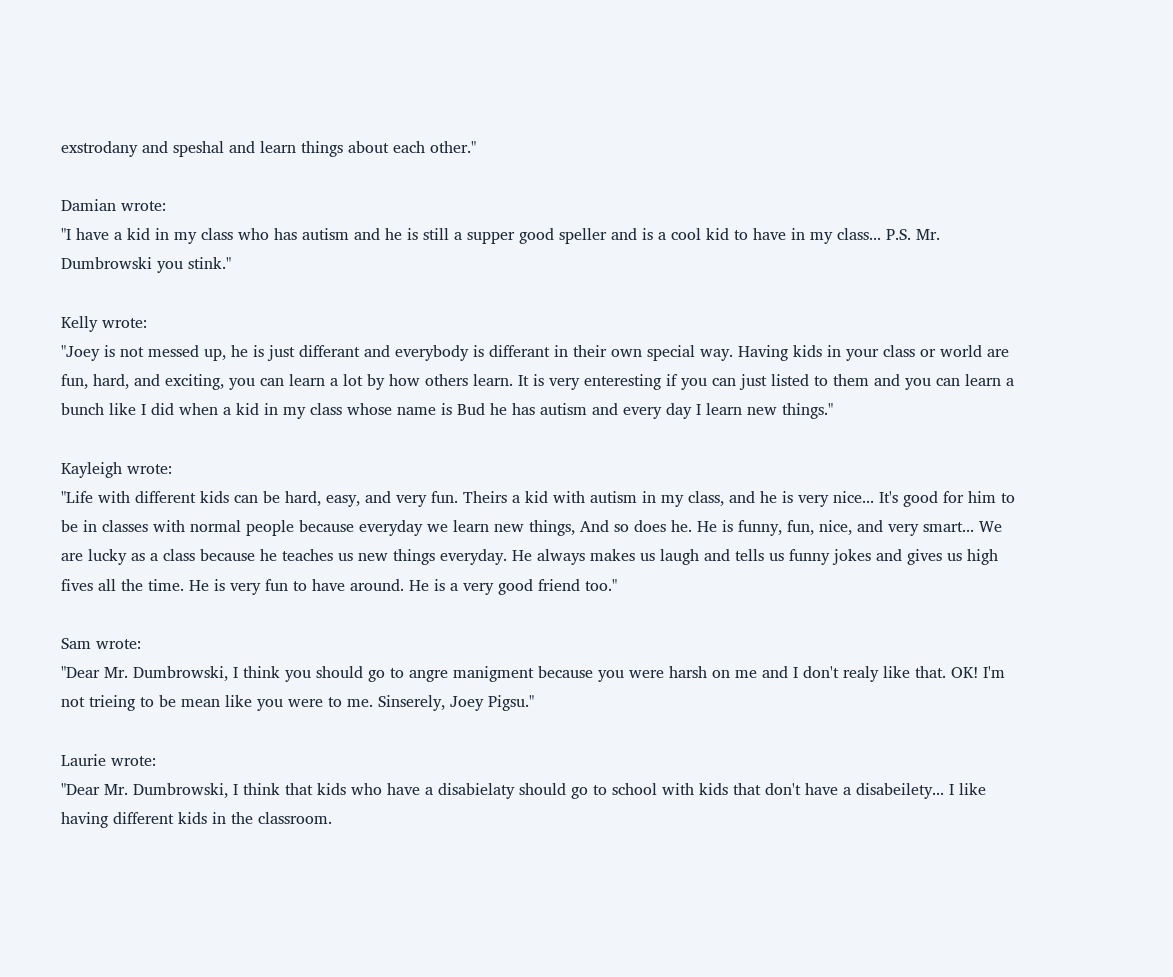exstrodany and speshal and learn things about each other."

Damian wrote:
"I have a kid in my class who has autism and he is still a supper good speller and is a cool kid to have in my class... P.S. Mr. Dumbrowski you stink."

Kelly wrote:
"Joey is not messed up, he is just differant and everybody is differant in their own special way. Having kids in your class or world are fun, hard, and exciting, you can learn a lot by how others learn. It is very enteresting if you can just listed to them and you can learn a bunch like I did when a kid in my class whose name is Bud he has autism and every day I learn new things."

Kayleigh wrote:
"Life with different kids can be hard, easy, and very fun. Theirs a kid with autism in my class, and he is very nice... It's good for him to be in classes with normal people because everyday we learn new things, And so does he. He is funny, fun, nice, and very smart... We are lucky as a class because he teaches us new things everyday. He always makes us laugh and tells us funny jokes and gives us high fives all the time. He is very fun to have around. He is a very good friend too."

Sam wrote:
"Dear Mr. Dumbrowski, I think you should go to angre manigment because you were harsh on me and I don't realy like that. OK! I'm not trieing to be mean like you were to me. Sinserely, Joey Pigsu."

Laurie wrote:
"Dear Mr. Dumbrowski, I think that kids who have a disabielaty should go to school with kids that don't have a disabeilety... I like having different kids in the classroom.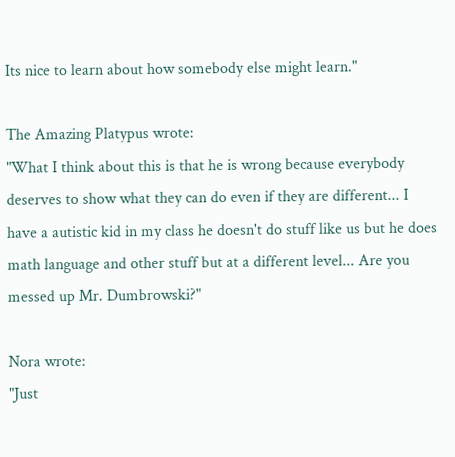Its nice to learn about how somebody else might learn."

The Amazing Platypus wrote:
"What I think about this is that he is wrong because everybody deserves to show what they can do even if they are different... I have a autistic kid in my class he doesn't do stuff like us but he does math language and other stuff but at a different level... Are you messed up Mr. Dumbrowski?"

Nora wrote:
"Just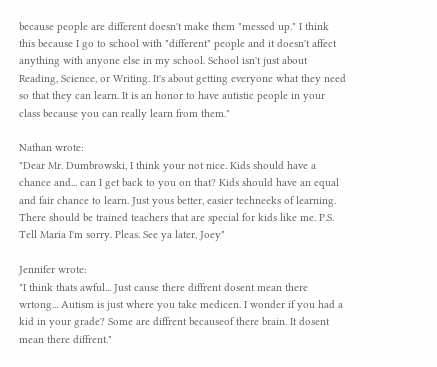because people are different doesn't make them "messed up." I think this because I go to school with "different" people and it doesn't affect anything with anyone else in my school. School isn't just about Reading, Science, or Writing. It's about getting everyone what they need so that they can learn. It is an honor to have autistic people in your class because you can really learn from them."

Nathan wrote:
"Dear Mr. Dumbrowski, I think your not nice. Kids should have a chance and... can I get back to you on that? Kids should have an equal and fair chance to learn. Just yous better, easier techneeks of learning. There should be trained teachers that are special for kids like me. P.S. Tell Maria I'm sorry. Pleas. See ya later, Joey"

Jennifer wrote:
"I think thats awful... Just cause there diffrent dosent mean there wrtong... Autism is just where you take medicen. I wonder if you had a kid in your grade? Some are diffrent becauseof there brain. It dosent mean there diffrent."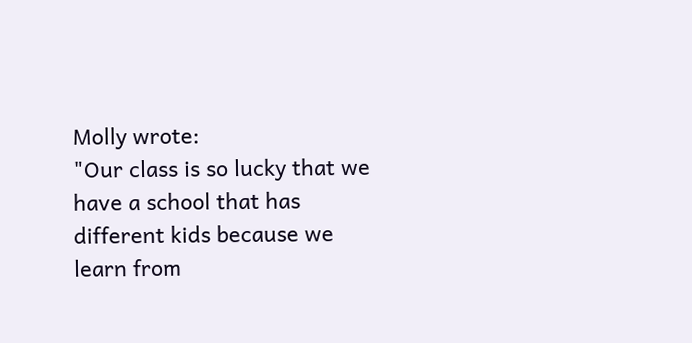Molly wrote:
"Our class is so lucky that we have a school that has different kids because we learn from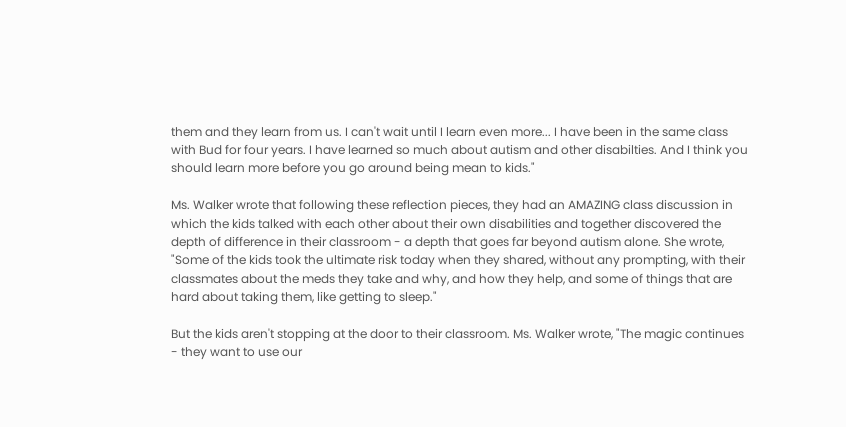them and they learn from us. I can't wait until I learn even more... I have been in the same class with Bud for four years. I have learned so much about autism and other disabilties. And I think you should learn more before you go around being mean to kids."

Ms. Walker wrote that following these reflection pieces, they had an AMAZING class discussion in which the kids talked with each other about their own disabilities and together discovered the depth of difference in their classroom - a depth that goes far beyond autism alone. She wrote, "Some of the kids took the ultimate risk today when they shared, without any prompting, with their classmates about the meds they take and why, and how they help, and some of things that are hard about taking them, like getting to sleep."

But the kids aren't stopping at the door to their classroom. Ms. Walker wrote, "The magic continues - they want to use our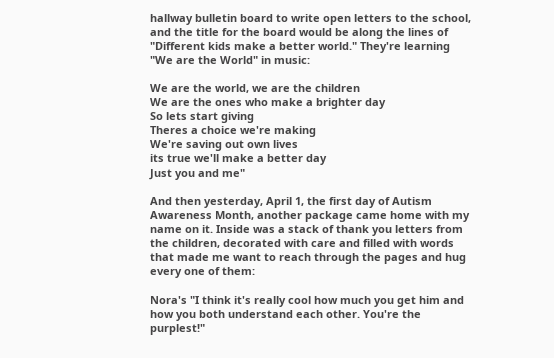hallway bulletin board to write open letters to the school, and the title for the board would be along the lines of "Different kids make a better world." They're learning "We are the World" in music:

We are the world, we are the children
We are the ones who make a brighter day
So lets start giving
Theres a choice we're making
We're saving out own lives
its true we'll make a better day
Just you and me"

And then yesterday, April 1, the first day of Autism Awareness Month, another package came home with my name on it. Inside was a stack of thank you letters from the children, decorated with care and filled with words that made me want to reach through the pages and hug every one of them:

Nora's "I think it's really cool how much you get him and how you both understand each other. You're the purplest!"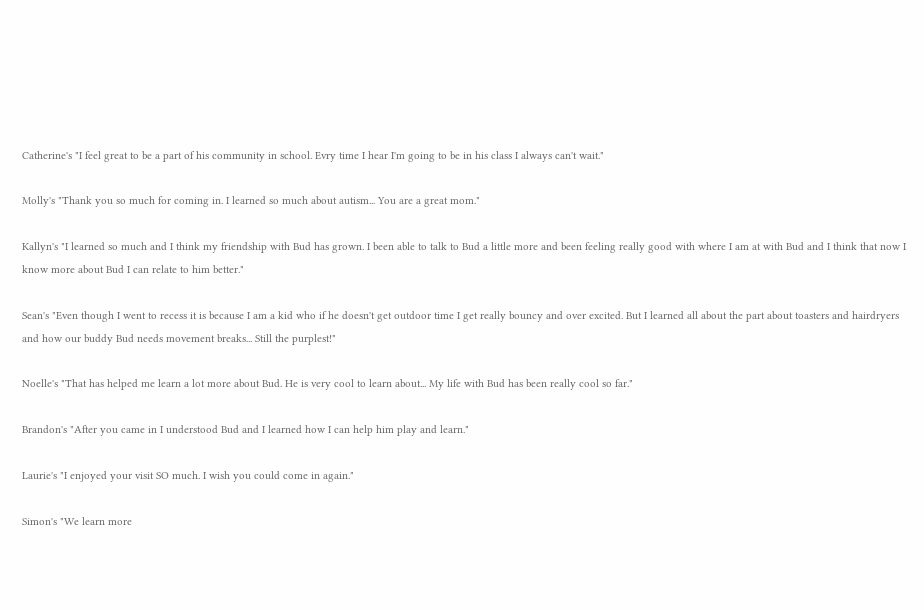Catherine's "I feel great to be a part of his community in school. Evry time I hear I'm going to be in his class I always can't wait."

Molly's "Thank you so much for coming in. I learned so much about autism... You are a great mom."

Kallyn's "I learned so much and I think my friendship with Bud has grown. I been able to talk to Bud a little more and been feeling really good with where I am at with Bud and I think that now I know more about Bud I can relate to him better."

Sean's "Even though I went to recess it is because I am a kid who if he doesn't get outdoor time I get really bouncy and over excited. But I learned all about the part about toasters and hairdryers and how our buddy Bud needs movement breaks... Still the purplest!"

Noelle's "That has helped me learn a lot more about Bud. He is very cool to learn about... My life with Bud has been really cool so far."

Brandon's "After you came in I understood Bud and I learned how I can help him play and learn."

Laurie's "I enjoyed your visit SO much. I wish you could come in again."

Simon's "We learn more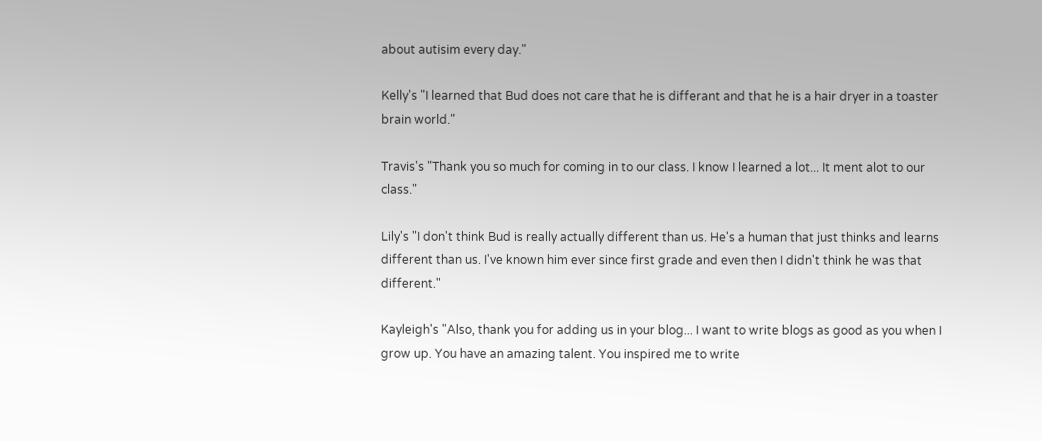about autisim every day."

Kelly's "I learned that Bud does not care that he is differant and that he is a hair dryer in a toaster brain world."

Travis's "Thank you so much for coming in to our class. I know I learned a lot... It ment alot to our class."

Lily's "I don't think Bud is really actually different than us. He's a human that just thinks and learns different than us. I've known him ever since first grade and even then I didn't think he was that different."

Kayleigh's "Also, thank you for adding us in your blog... I want to write blogs as good as you when I grow up. You have an amazing talent. You inspired me to write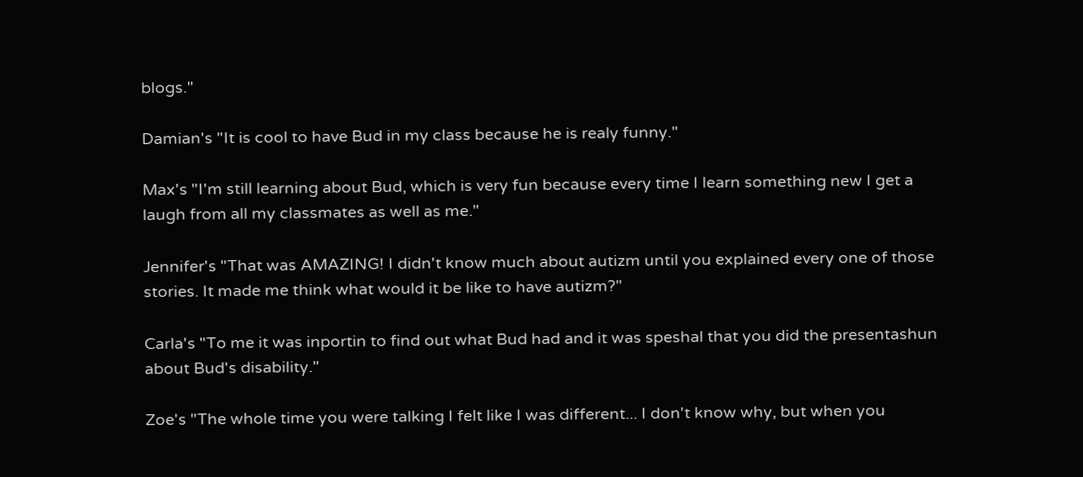blogs."

Damian's "It is cool to have Bud in my class because he is realy funny."

Max's "I'm still learning about Bud, which is very fun because every time I learn something new I get a laugh from all my classmates as well as me."

Jennifer's "That was AMAZING! I didn't know much about autizm until you explained every one of those stories. It made me think what would it be like to have autizm?"

Carla's "To me it was inportin to find out what Bud had and it was speshal that you did the presentashun about Bud's disability."

Zoe's "The whole time you were talking I felt like I was different... I don't know why, but when you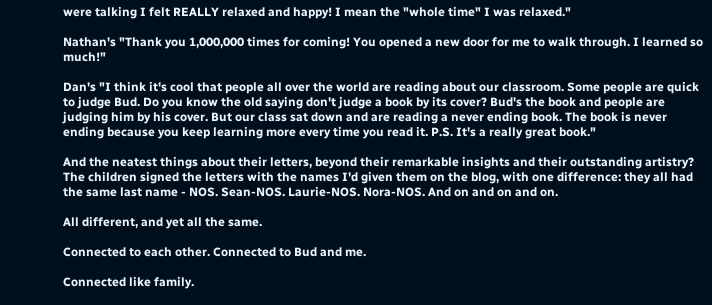were talking I felt REALLY relaxed and happy! I mean the "whole time" I was relaxed."

Nathan's "Thank you 1,000,000 times for coming! You opened a new door for me to walk through. I learned so much!"

Dan's "I think it's cool that people all over the world are reading about our classroom. Some people are quick to judge Bud. Do you know the old saying don't judge a book by its cover? Bud's the book and people are judging him by his cover. But our class sat down and are reading a never ending book. The book is never ending because you keep learning more every time you read it. P.S. It's a really great book."

And the neatest things about their letters, beyond their remarkable insights and their outstanding artistry? The children signed the letters with the names I'd given them on the blog, with one difference: they all had the same last name - NOS. Sean-NOS. Laurie-NOS. Nora-NOS. And on and on and on.

All different, and yet all the same.

Connected to each other. Connected to Bud and me.

Connected like family.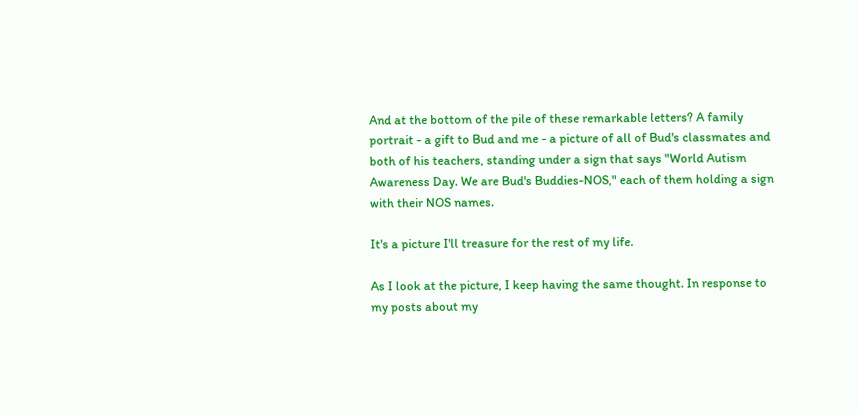And at the bottom of the pile of these remarkable letters? A family portrait - a gift to Bud and me - a picture of all of Bud's classmates and both of his teachers, standing under a sign that says "World Autism Awareness Day. We are Bud's Buddies-NOS," each of them holding a sign with their NOS names.

It's a picture I'll treasure for the rest of my life.

As I look at the picture, I keep having the same thought. In response to my posts about my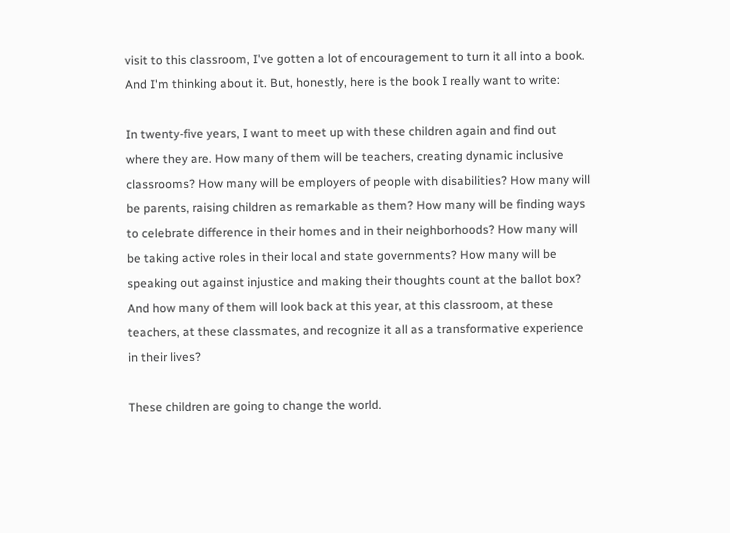visit to this classroom, I've gotten a lot of encouragement to turn it all into a book. And I'm thinking about it. But, honestly, here is the book I really want to write:

In twenty-five years, I want to meet up with these children again and find out where they are. How many of them will be teachers, creating dynamic inclusive classrooms? How many will be employers of people with disabilities? How many will be parents, raising children as remarkable as them? How many will be finding ways to celebrate difference in their homes and in their neighborhoods? How many will be taking active roles in their local and state governments? How many will be speaking out against injustice and making their thoughts count at the ballot box? And how many of them will look back at this year, at this classroom, at these teachers, at these classmates, and recognize it all as a transformative experience in their lives?

These children are going to change the world.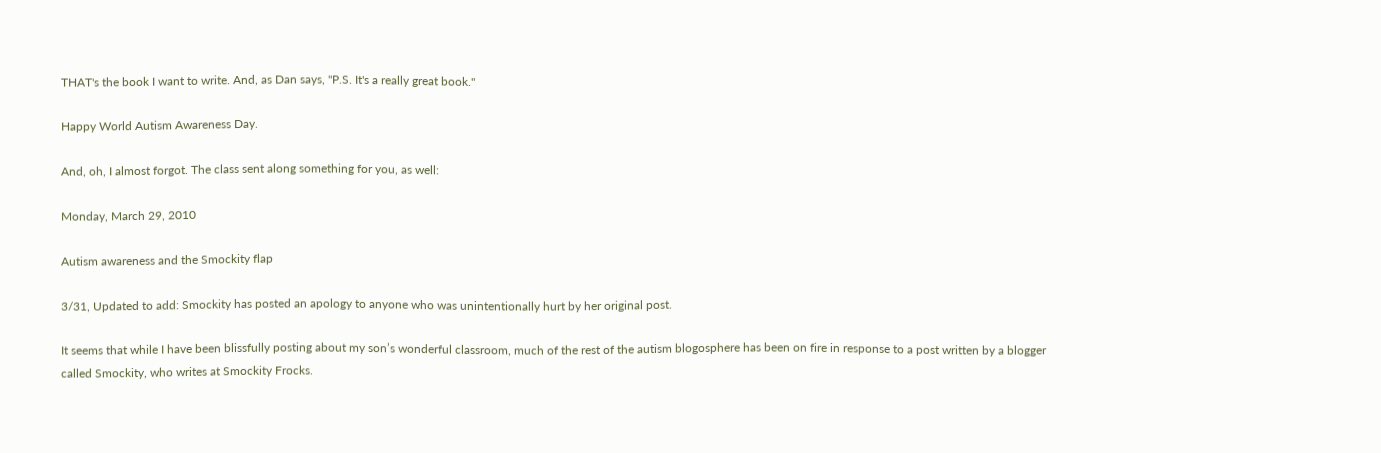THAT's the book I want to write. And, as Dan says, "P.S. It's a really great book."

Happy World Autism Awareness Day.

And, oh, I almost forgot. The class sent along something for you, as well:

Monday, March 29, 2010

Autism awareness and the Smockity flap

3/31, Updated to add: Smockity has posted an apology to anyone who was unintentionally hurt by her original post.

It seems that while I have been blissfully posting about my son’s wonderful classroom, much of the rest of the autism blogosphere has been on fire in response to a post written by a blogger called Smockity, who writes at Smockity Frocks.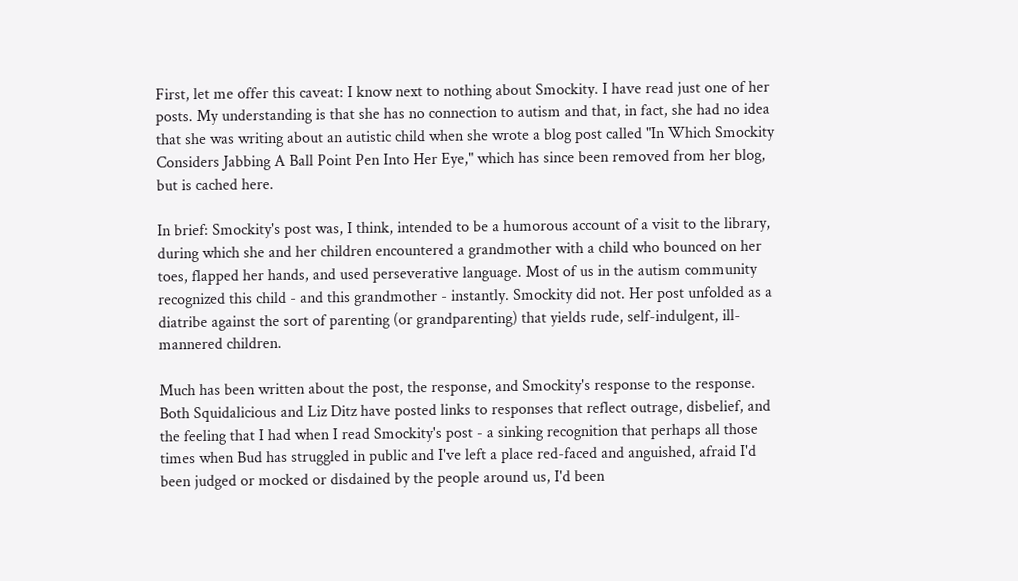First, let me offer this caveat: I know next to nothing about Smockity. I have read just one of her posts. My understanding is that she has no connection to autism and that, in fact, she had no idea that she was writing about an autistic child when she wrote a blog post called "In Which Smockity Considers Jabbing A Ball Point Pen Into Her Eye," which has since been removed from her blog, but is cached here.

In brief: Smockity's post was, I think, intended to be a humorous account of a visit to the library, during which she and her children encountered a grandmother with a child who bounced on her toes, flapped her hands, and used perseverative language. Most of us in the autism community recognized this child - and this grandmother - instantly. Smockity did not. Her post unfolded as a diatribe against the sort of parenting (or grandparenting) that yields rude, self-indulgent, ill-mannered children.

Much has been written about the post, the response, and Smockity's response to the response. Both Squidalicious and Liz Ditz have posted links to responses that reflect outrage, disbelief, and the feeling that I had when I read Smockity's post - a sinking recognition that perhaps all those times when Bud has struggled in public and I've left a place red-faced and anguished, afraid I'd been judged or mocked or disdained by the people around us, I'd been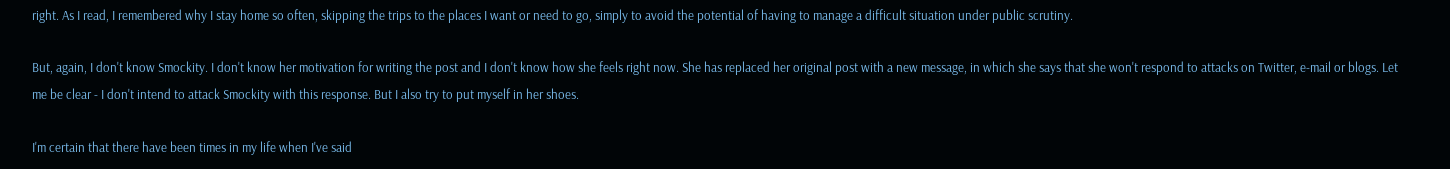right. As I read, I remembered why I stay home so often, skipping the trips to the places I want or need to go, simply to avoid the potential of having to manage a difficult situation under public scrutiny.

But, again, I don't know Smockity. I don't know her motivation for writing the post and I don't know how she feels right now. She has replaced her original post with a new message, in which she says that she won't respond to attacks on Twitter, e-mail or blogs. Let me be clear - I don't intend to attack Smockity with this response. But I also try to put myself in her shoes.

I'm certain that there have been times in my life when I've said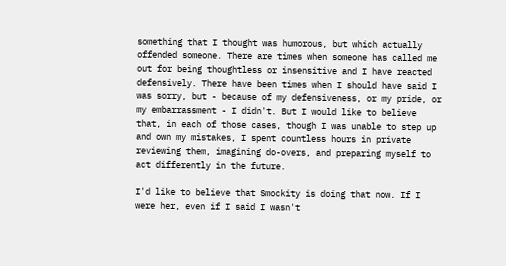something that I thought was humorous, but which actually offended someone. There are times when someone has called me out for being thoughtless or insensitive and I have reacted defensively. There have been times when I should have said I was sorry, but - because of my defensiveness, or my pride, or my embarrassment - I didn't. But I would like to believe that, in each of those cases, though I was unable to step up and own my mistakes, I spent countless hours in private reviewing them, imagining do-overs, and preparing myself to act differently in the future.

I'd like to believe that Smockity is doing that now. If I were her, even if I said I wasn't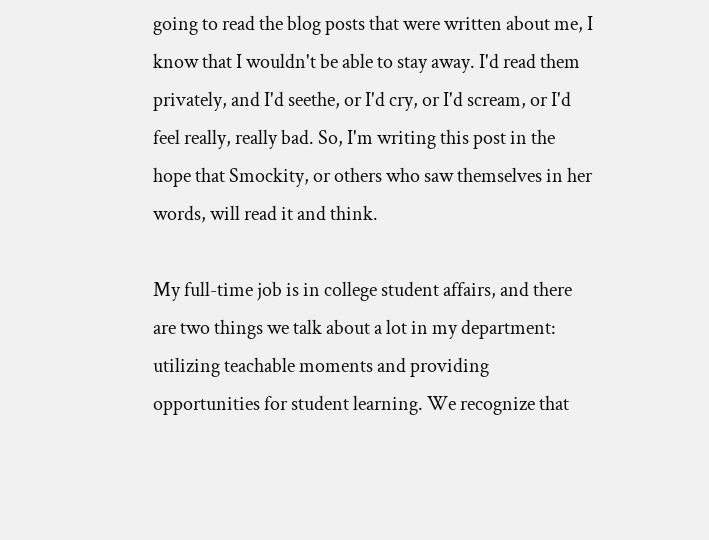going to read the blog posts that were written about me, I know that I wouldn't be able to stay away. I'd read them privately, and I'd seethe, or I'd cry, or I'd scream, or I'd feel really, really bad. So, I'm writing this post in the hope that Smockity, or others who saw themselves in her words, will read it and think.

My full-time job is in college student affairs, and there are two things we talk about a lot in my department: utilizing teachable moments and providing opportunities for student learning. We recognize that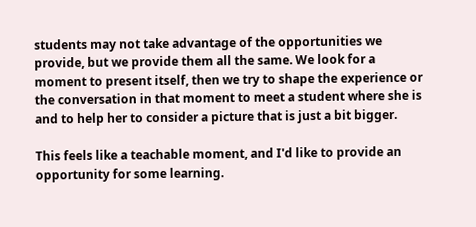students may not take advantage of the opportunities we provide, but we provide them all the same. We look for a moment to present itself, then we try to shape the experience or the conversation in that moment to meet a student where she is and to help her to consider a picture that is just a bit bigger.

This feels like a teachable moment, and I'd like to provide an opportunity for some learning.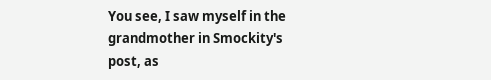You see, I saw myself in the grandmother in Smockity's post, as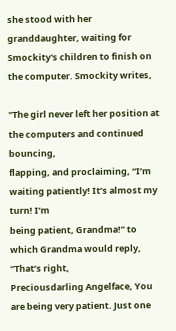she stood with her granddaughter, waiting for Smockity's children to finish on the computer. Smockity writes,

"The girl never left her position at the computers and continued bouncing,
flapping, and proclaiming, “I’m waiting patiently! It’s almost my turn! I’m
being patient, Grandma!” to which Grandma would reply, “That’s right,
Preciousdarling Angelface, You are being very patient. Just one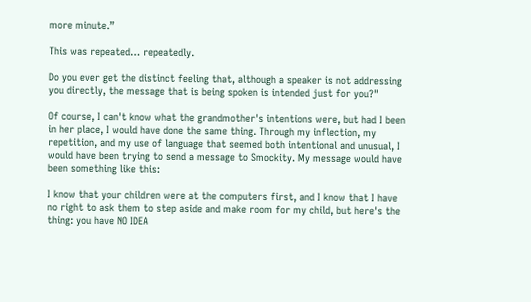more minute.”

This was repeated… repeatedly.

Do you ever get the distinct feeling that, although a speaker is not addressing
you directly, the message that is being spoken is intended just for you?"

Of course, I can't know what the grandmother's intentions were, but had I been in her place, I would have done the same thing. Through my inflection, my repetition, and my use of language that seemed both intentional and unusual, I would have been trying to send a message to Smockity. My message would have been something like this:

I know that your children were at the computers first, and I know that I have no right to ask them to step aside and make room for my child, but here's the thing: you have NO IDEA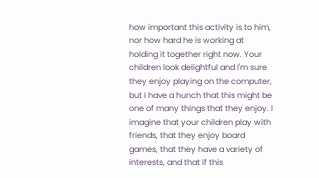how important this activity is to him, nor how hard he is working at holding it together right now. Your children look delightful and I'm sure they enjoy playing on the computer, but I have a hunch that this might be one of many things that they enjoy. I imagine that your children play with friends, that they enjoy board games, that they have a variety of interests, and that if this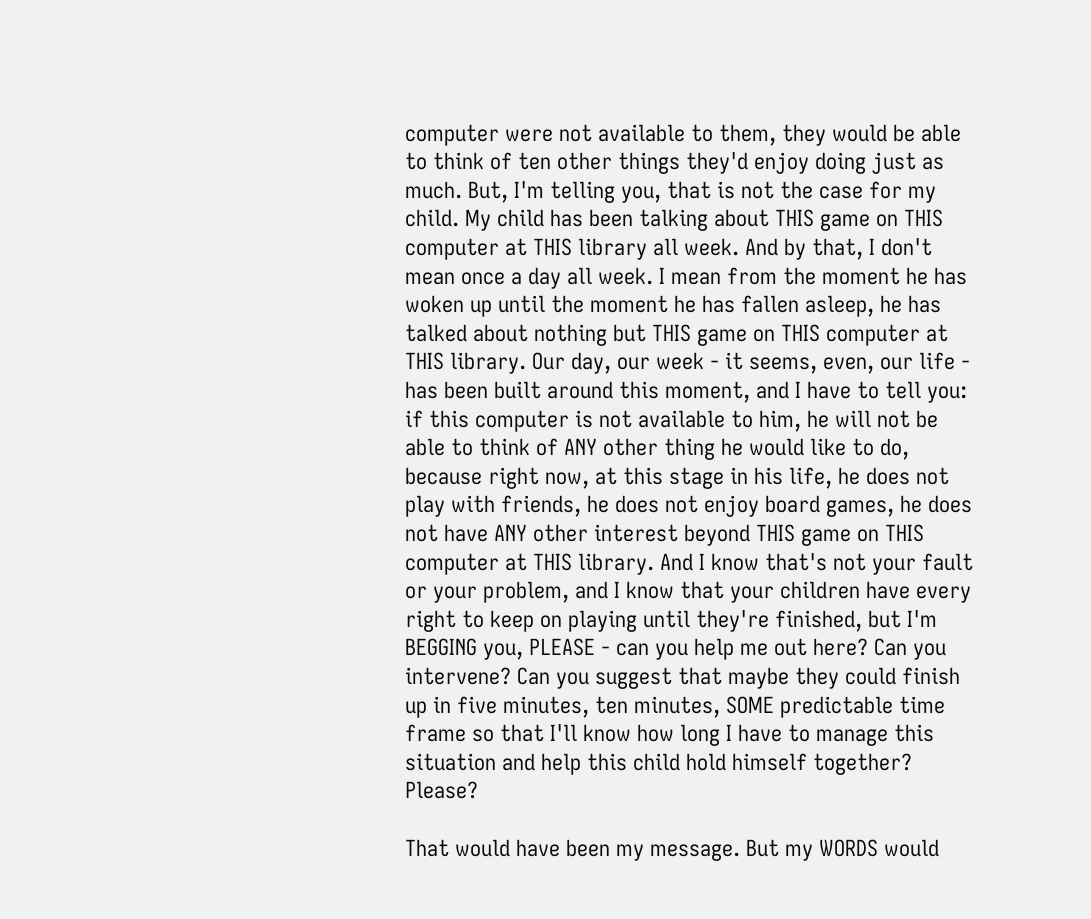computer were not available to them, they would be able to think of ten other things they'd enjoy doing just as much. But, I'm telling you, that is not the case for my child. My child has been talking about THIS game on THIS computer at THIS library all week. And by that, I don't mean once a day all week. I mean from the moment he has woken up until the moment he has fallen asleep, he has talked about nothing but THIS game on THIS computer at THIS library. Our day, our week - it seems, even, our life - has been built around this moment, and I have to tell you: if this computer is not available to him, he will not be able to think of ANY other thing he would like to do, because right now, at this stage in his life, he does not play with friends, he does not enjoy board games, he does not have ANY other interest beyond THIS game on THIS computer at THIS library. And I know that's not your fault or your problem, and I know that your children have every right to keep on playing until they're finished, but I'm BEGGING you, PLEASE - can you help me out here? Can you intervene? Can you suggest that maybe they could finish up in five minutes, ten minutes, SOME predictable time frame so that I'll know how long I have to manage this situation and help this child hold himself together? Please?

That would have been my message. But my WORDS would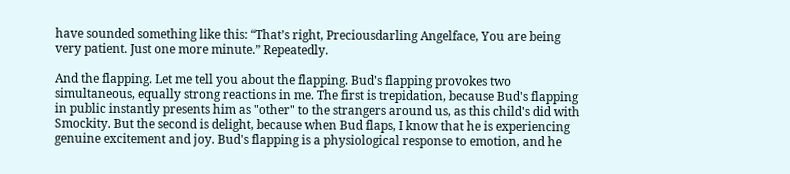have sounded something like this: “That’s right, Preciousdarling Angelface, You are being very patient. Just one more minute.” Repeatedly.

And the flapping. Let me tell you about the flapping. Bud's flapping provokes two simultaneous, equally strong reactions in me. The first is trepidation, because Bud's flapping in public instantly presents him as "other" to the strangers around us, as this child's did with Smockity. But the second is delight, because when Bud flaps, I know that he is experiencing genuine excitement and joy. Bud's flapping is a physiological response to emotion, and he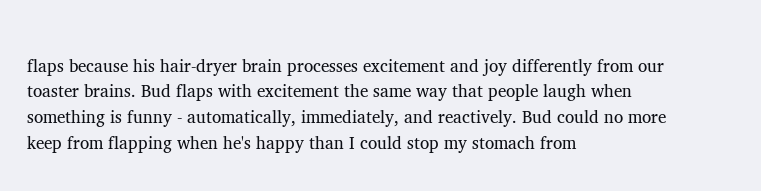flaps because his hair-dryer brain processes excitement and joy differently from our toaster brains. Bud flaps with excitement the same way that people laugh when something is funny - automatically, immediately, and reactively. Bud could no more keep from flapping when he's happy than I could stop my stomach from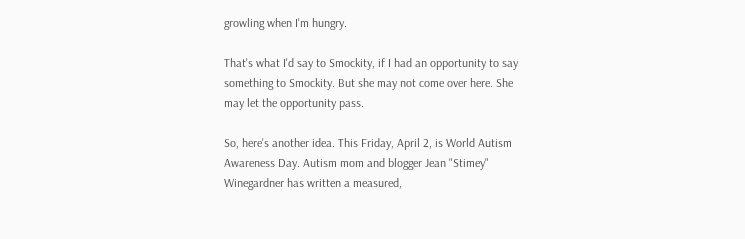growling when I'm hungry.

That's what I'd say to Smockity, if I had an opportunity to say something to Smockity. But she may not come over here. She may let the opportunity pass.

So, here's another idea. This Friday, April 2, is World Autism Awareness Day. Autism mom and blogger Jean "Stimey" Winegardner has written a measured,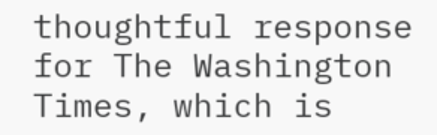thoughtful response for The Washington Times, which is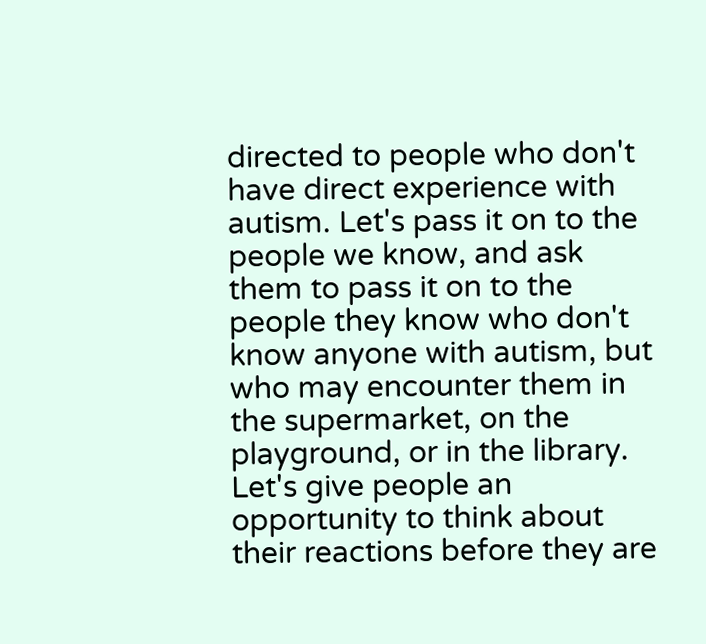directed to people who don't have direct experience with autism. Let's pass it on to the people we know, and ask them to pass it on to the people they know who don't know anyone with autism, but who may encounter them in the supermarket, on the playground, or in the library. Let's give people an opportunity to think about their reactions before they are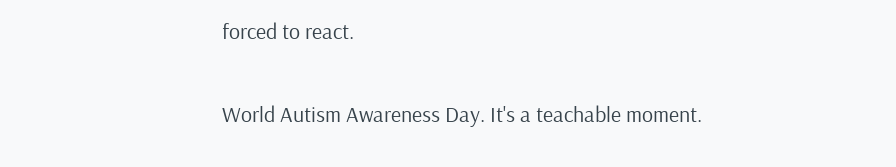forced to react.

World Autism Awareness Day. It's a teachable moment.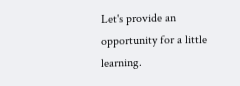Let's provide an opportunity for a little learning.